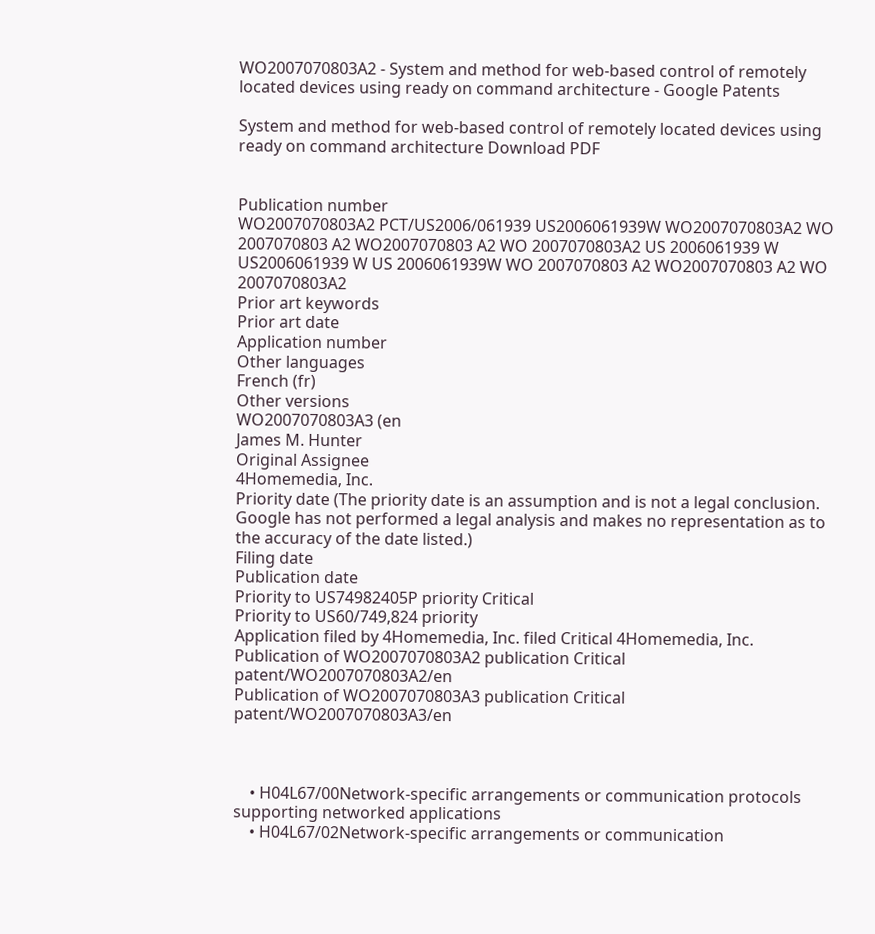WO2007070803A2 - System and method for web-based control of remotely located devices using ready on command architecture - Google Patents

System and method for web-based control of remotely located devices using ready on command architecture Download PDF


Publication number
WO2007070803A2 PCT/US2006/061939 US2006061939W WO2007070803A2 WO 2007070803 A2 WO2007070803 A2 WO 2007070803A2 US 2006061939 W US2006061939 W US 2006061939W WO 2007070803 A2 WO2007070803 A2 WO 2007070803A2
Prior art keywords
Prior art date
Application number
Other languages
French (fr)
Other versions
WO2007070803A3 (en
James M. Hunter
Original Assignee
4Homemedia, Inc.
Priority date (The priority date is an assumption and is not a legal conclusion. Google has not performed a legal analysis and makes no representation as to the accuracy of the date listed.)
Filing date
Publication date
Priority to US74982405P priority Critical
Priority to US60/749,824 priority
Application filed by 4Homemedia, Inc. filed Critical 4Homemedia, Inc.
Publication of WO2007070803A2 publication Critical patent/WO2007070803A2/en
Publication of WO2007070803A3 publication Critical patent/WO2007070803A3/en



    • H04L67/00Network-specific arrangements or communication protocols supporting networked applications
    • H04L67/02Network-specific arrangements or communication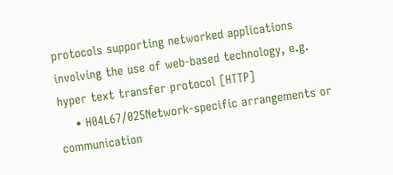protocols supporting networked applications involving the use of web-based technology, e.g. hyper text transfer protocol [HTTP]
    • H04L67/025Network-specific arrangements or communication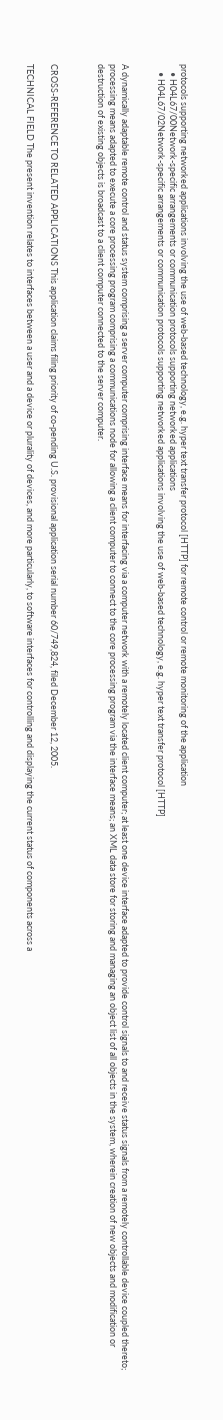protocols supporting networked applications involving the use of web-based technology, e.g. hyper text transfer protocol [HTTP] for remote control or remote monitoring of the application
    • H04L67/00Network-specific arrangements or communication protocols supporting networked applications
    • H04L67/02Network-specific arrangements or communication protocols supporting networked applications involving the use of web-based technology, e.g. hyper text transfer protocol [HTTP]


A dynamically adaptable remote control and status system comprising a server computer comprising interface means for interfacing via a computer network with a remotely located client computer; at least one device interface adapted to provide control signals to and receive status signals from a remotely controllable device coupled thereto; processing means adapted to execute a core processing program comprising a communications node for allowing a client computer to connect to the core processing program via the interface means; an XML data store for storing and managing an object list of all objects in the system, wherein creation of new objects and modification or destruction of existing objects is broadcast to a client computer connected to the server computer.



CROSS-REFERENCE TO RELATED APPLICATIONS This application claims filing priority of co-pending U.S. provisional application serial number 60/749,824, filed December 12, 2005.

TECHNICAL FIELD The present invention relates to interfaces between a user and a device or plurality of devices, and more particularly, to software interfaces for controlling and displaying the current status of components across a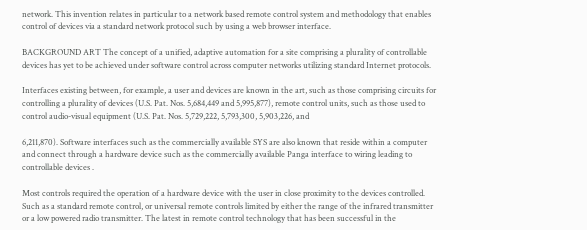network. This invention relates in particular to a network based remote control system and methodology that enables control of devices via a standard network protocol such by using a web browser interface.

BACKGROUND ART The concept of a unified, adaptive automation for a site comprising a plurality of controllable devices has yet to be achieved under software control across computer networks utilizing standard Internet protocols.

Interfaces existing between, for example, a user and devices are known in the art, such as those comprising circuits for controlling a plurality of devices (U.S. Pat. Nos. 5,684,449 and 5,995,877), remote control units, such as those used to control audio-visual equipment (U.S. Pat. Nos. 5,729,222, 5,793,300, 5,903,226, and

6,211,870). Software interfaces such as the commercially available SYS are also known that reside within a computer and connect through a hardware device such as the commercially available Panga interface to wiring leading to controllable devices .

Most controls required the operation of a hardware device with the user in close proximity to the devices controlled. Such as a standard remote control, or universal remote controls limited by either the range of the infrared transmitter or a low powered radio transmitter. The latest in remote control technology that has been successful in the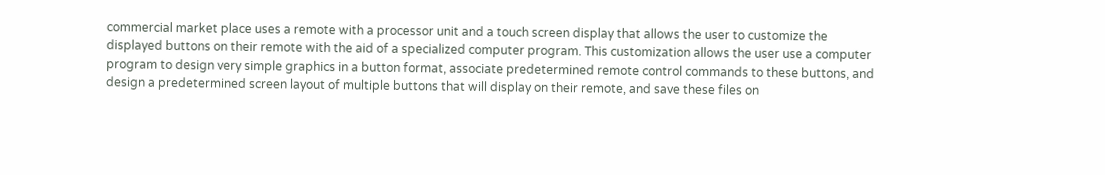commercial market place uses a remote with a processor unit and a touch screen display that allows the user to customize the displayed buttons on their remote with the aid of a specialized computer program. This customization allows the user use a computer program to design very simple graphics in a button format, associate predetermined remote control commands to these buttons, and design a predetermined screen layout of multiple buttons that will display on their remote, and save these files on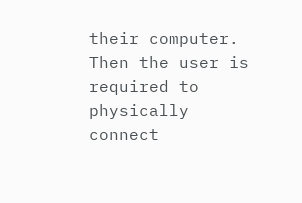their computer. Then the user is required to physically connect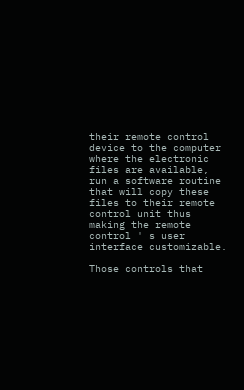their remote control device to the computer where the electronic files are available, run a software routine that will copy these files to their remote control unit thus making the remote control ' s user interface customizable.

Those controls that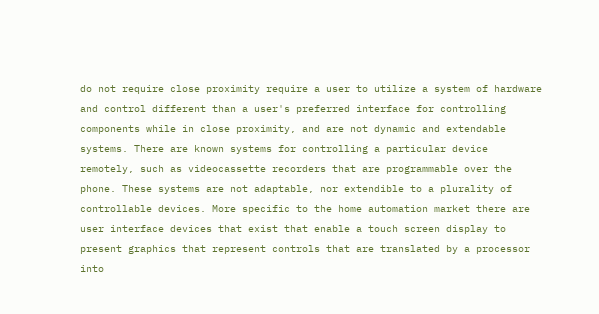do not require close proximity require a user to utilize a system of hardware and control different than a user's preferred interface for controlling components while in close proximity, and are not dynamic and extendable systems. There are known systems for controlling a particular device remotely, such as videocassette recorders that are programmable over the phone. These systems are not adaptable, nor extendible to a plurality of controllable devices. More specific to the home automation market there are user interface devices that exist that enable a touch screen display to present graphics that represent controls that are translated by a processor into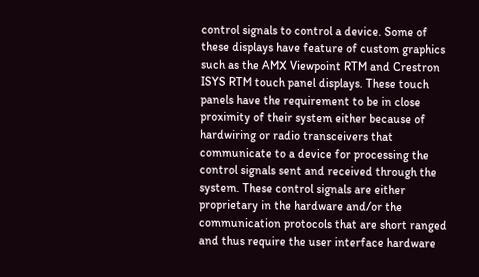control signals to control a device. Some of these displays have feature of custom graphics such as the AMX Viewpoint RTM and Crestron ISYS RTM touch panel displays. These touch panels have the requirement to be in close proximity of their system either because of hardwiring or radio transceivers that communicate to a device for processing the control signals sent and received through the system. These control signals are either proprietary in the hardware and/or the communication protocols that are short ranged and thus require the user interface hardware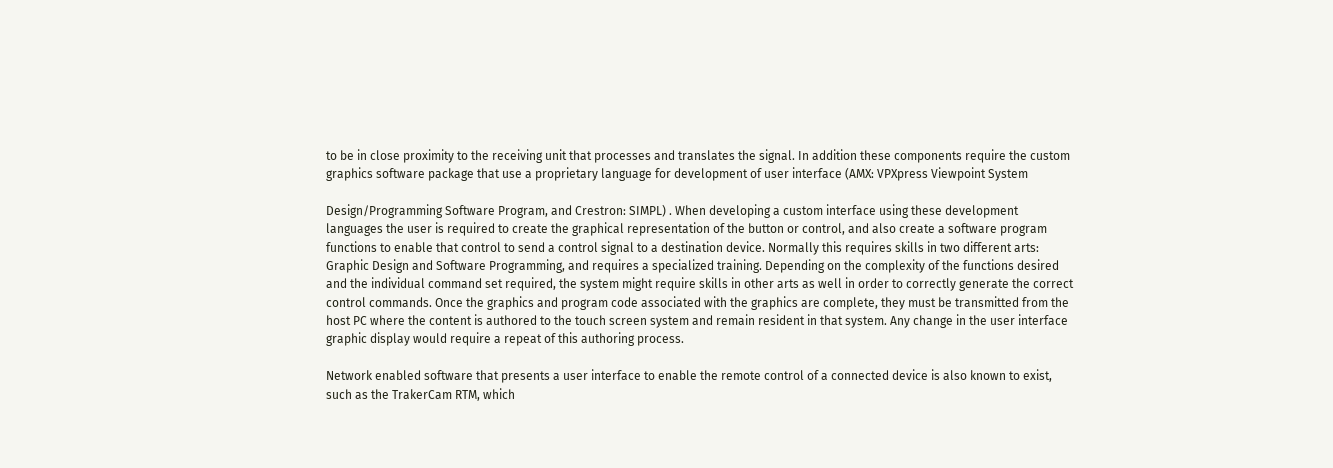to be in close proximity to the receiving unit that processes and translates the signal. In addition these components require the custom graphics software package that use a proprietary language for development of user interface (AMX: VPXpress Viewpoint System

Design/Programming Software Program, and Crestron: SIMPL) . When developing a custom interface using these development languages the user is required to create the graphical representation of the button or control, and also create a software program functions to enable that control to send a control signal to a destination device. Normally this requires skills in two different arts: Graphic Design and Software Programming, and requires a specialized training. Depending on the complexity of the functions desired and the individual command set required, the system might require skills in other arts as well in order to correctly generate the correct control commands. Once the graphics and program code associated with the graphics are complete, they must be transmitted from the host PC where the content is authored to the touch screen system and remain resident in that system. Any change in the user interface graphic display would require a repeat of this authoring process.

Network enabled software that presents a user interface to enable the remote control of a connected device is also known to exist, such as the TrakerCam RTM, which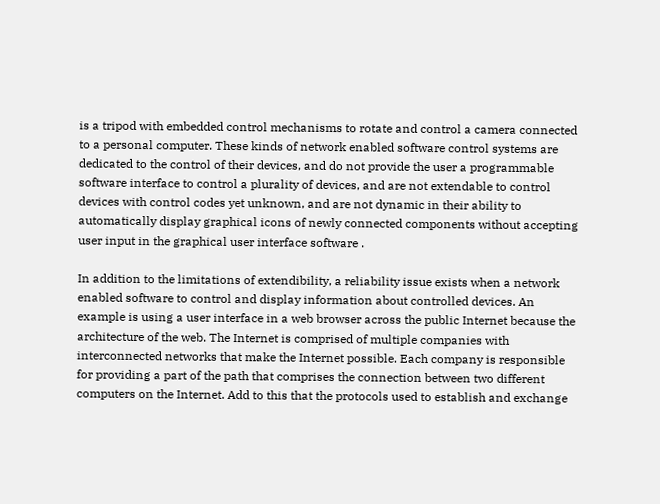is a tripod with embedded control mechanisms to rotate and control a camera connected to a personal computer. These kinds of network enabled software control systems are dedicated to the control of their devices, and do not provide the user a programmable software interface to control a plurality of devices, and are not extendable to control devices with control codes yet unknown, and are not dynamic in their ability to automatically display graphical icons of newly connected components without accepting user input in the graphical user interface software .

In addition to the limitations of extendibility, a reliability issue exists when a network enabled software to control and display information about controlled devices. An example is using a user interface in a web browser across the public Internet because the architecture of the web. The Internet is comprised of multiple companies with interconnected networks that make the Internet possible. Each company is responsible for providing a part of the path that comprises the connection between two different computers on the Internet. Add to this that the protocols used to establish and exchange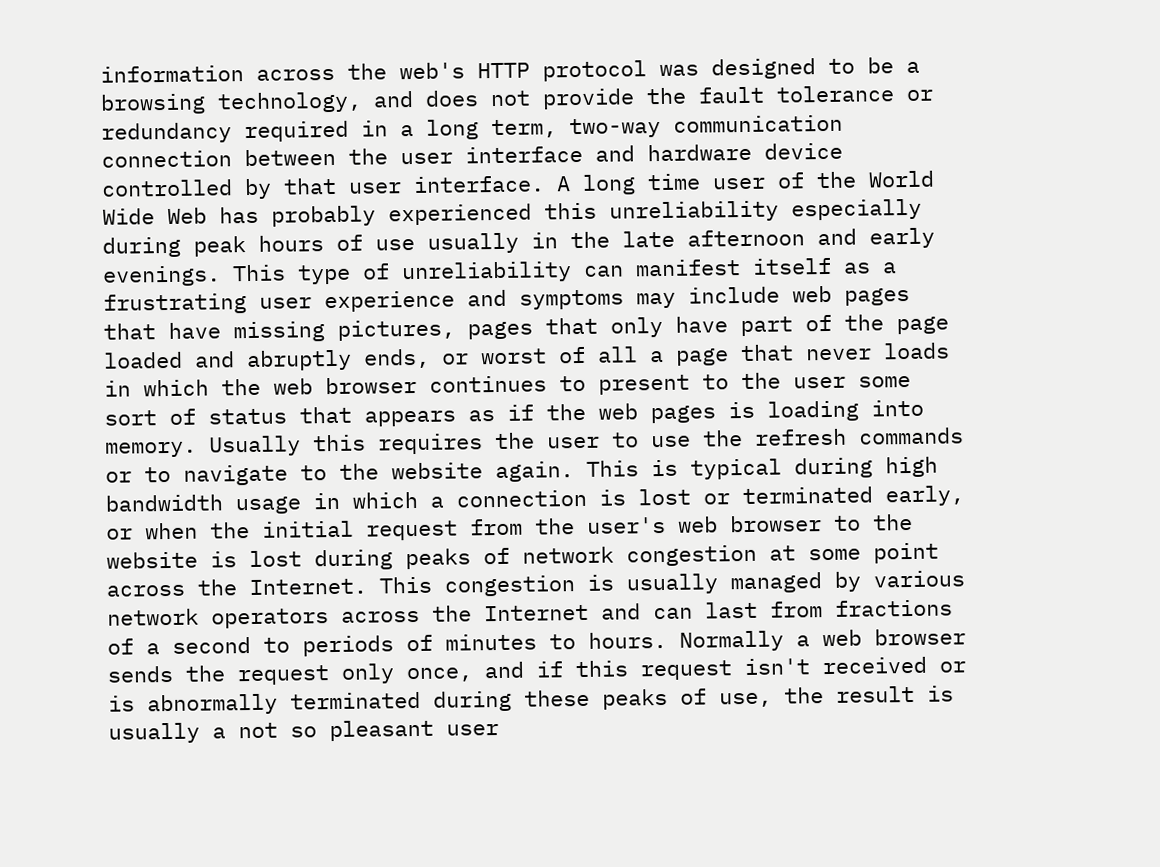information across the web's HTTP protocol was designed to be a browsing technology, and does not provide the fault tolerance or redundancy required in a long term, two-way communication connection between the user interface and hardware device controlled by that user interface. A long time user of the World Wide Web has probably experienced this unreliability especially during peak hours of use usually in the late afternoon and early evenings. This type of unreliability can manifest itself as a frustrating user experience and symptoms may include web pages that have missing pictures, pages that only have part of the page loaded and abruptly ends, or worst of all a page that never loads in which the web browser continues to present to the user some sort of status that appears as if the web pages is loading into memory. Usually this requires the user to use the refresh commands or to navigate to the website again. This is typical during high bandwidth usage in which a connection is lost or terminated early, or when the initial request from the user's web browser to the website is lost during peaks of network congestion at some point across the Internet. This congestion is usually managed by various network operators across the Internet and can last from fractions of a second to periods of minutes to hours. Normally a web browser sends the request only once, and if this request isn't received or is abnormally terminated during these peaks of use, the result is usually a not so pleasant user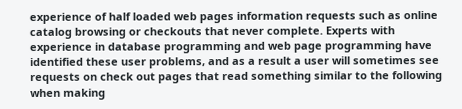experience of half loaded web pages information requests such as online catalog browsing or checkouts that never complete. Experts with experience in database programming and web page programming have identified these user problems, and as a result a user will sometimes see requests on check out pages that read something similar to the following when making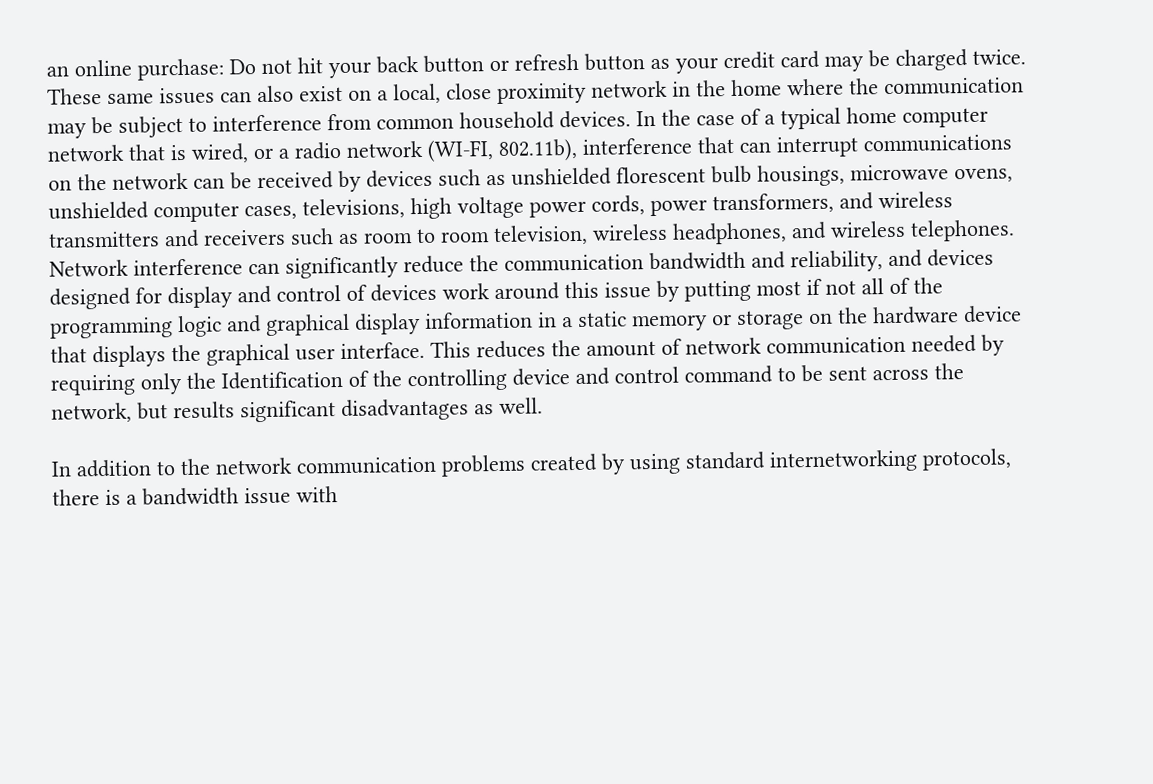an online purchase: Do not hit your back button or refresh button as your credit card may be charged twice. These same issues can also exist on a local, close proximity network in the home where the communication may be subject to interference from common household devices. In the case of a typical home computer network that is wired, or a radio network (WI-FI, 802.11b), interference that can interrupt communications on the network can be received by devices such as unshielded florescent bulb housings, microwave ovens, unshielded computer cases, televisions, high voltage power cords, power transformers, and wireless transmitters and receivers such as room to room television, wireless headphones, and wireless telephones. Network interference can significantly reduce the communication bandwidth and reliability, and devices designed for display and control of devices work around this issue by putting most if not all of the programming logic and graphical display information in a static memory or storage on the hardware device that displays the graphical user interface. This reduces the amount of network communication needed by requiring only the Identification of the controlling device and control command to be sent across the network, but results significant disadvantages as well.

In addition to the network communication problems created by using standard internetworking protocols, there is a bandwidth issue with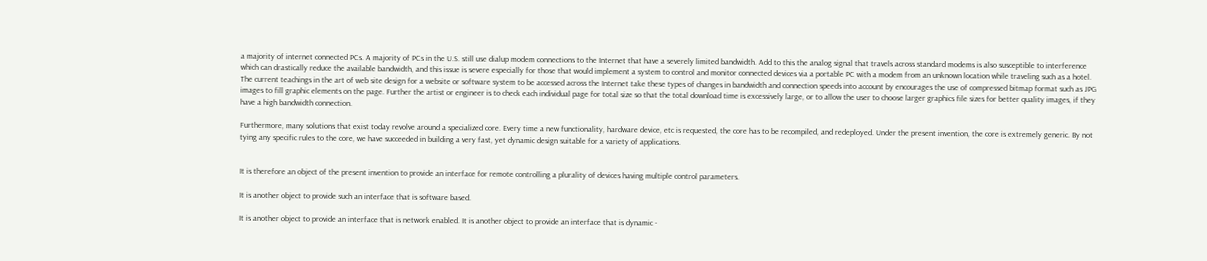a majority of internet connected PCs. A majority of PCs in the U.S. still use dialup modem connections to the Internet that have a severely limited bandwidth. Add to this the analog signal that travels across standard modems is also susceptible to interference which can drastically reduce the available bandwidth, and this issue is severe especially for those that would implement a system to control and monitor connected devices via a portable PC with a modem from an unknown location while traveling such as a hotel. The current teachings in the art of web site design for a website or software system to be accessed across the Internet take these types of changes in bandwidth and connection speeds into account by encourages the use of compressed bitmap format such as JPG images to fill graphic elements on the page. Further the artist or engineer is to check each individual page for total size so that the total download time is excessively large, or to allow the user to choose larger graphics file sizes for better quality images, if they have a high bandwidth connection.

Furthermore, many solutions that exist today revolve around a specialized core. Every time a new functionality, hardware device, etc is requested, the core has to be recompiled, and redeployed. Under the present invention, the core is extremely generic. By not tying any specific rules to the core, we have succeeded in building a very fast, yet dynamic design suitable for a variety of applications.


It is therefore an object of the present invention to provide an interface for remote controlling a plurality of devices having multiple control parameters.

It is another object to provide such an interface that is software based.

It is another object to provide an interface that is network enabled. It is another object to provide an interface that is dynamic -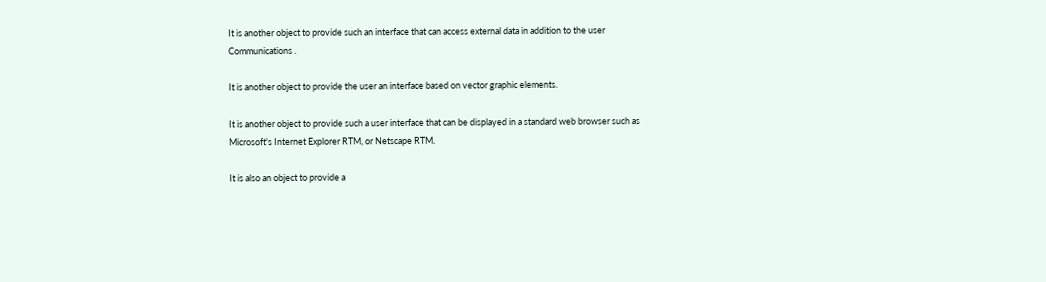It is another object to provide such an interface that can access external data in addition to the user Communications .

It is another object to provide the user an interface based on vector graphic elements.

It is another object to provide such a user interface that can be displayed in a standard web browser such as Microsoft's Internet Explorer RTM, or Netscape RTM.

It is also an object to provide a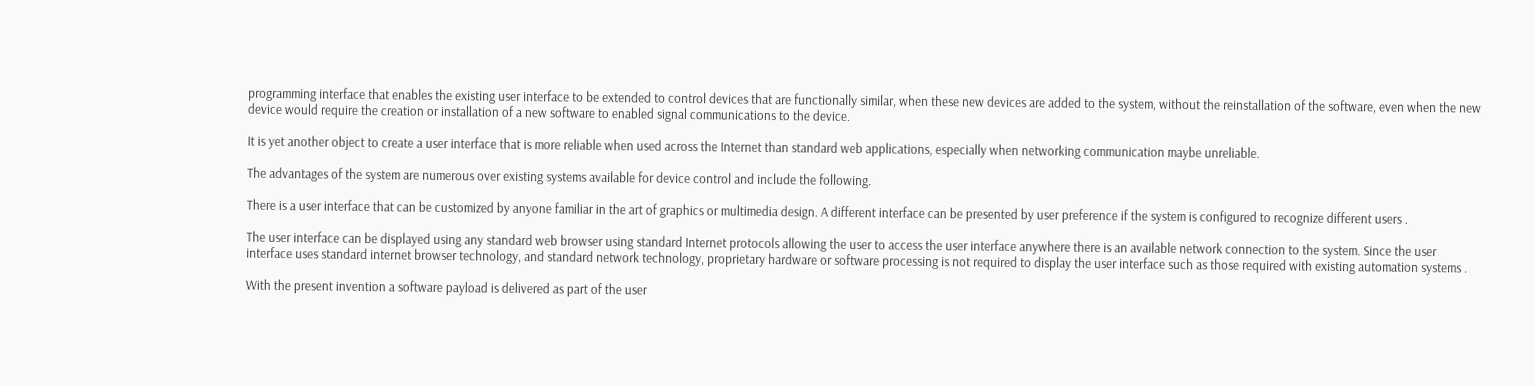programming interface that enables the existing user interface to be extended to control devices that are functionally similar, when these new devices are added to the system, without the reinstallation of the software, even when the new device would require the creation or installation of a new software to enabled signal communications to the device.

It is yet another object to create a user interface that is more reliable when used across the Internet than standard web applications, especially when networking communication maybe unreliable.

The advantages of the system are numerous over existing systems available for device control and include the following.

There is a user interface that can be customized by anyone familiar in the art of graphics or multimedia design. A different interface can be presented by user preference if the system is configured to recognize different users .

The user interface can be displayed using any standard web browser using standard Internet protocols allowing the user to access the user interface anywhere there is an available network connection to the system. Since the user interface uses standard internet browser technology, and standard network technology, proprietary hardware or software processing is not required to display the user interface such as those required with existing automation systems .

With the present invention a software payload is delivered as part of the user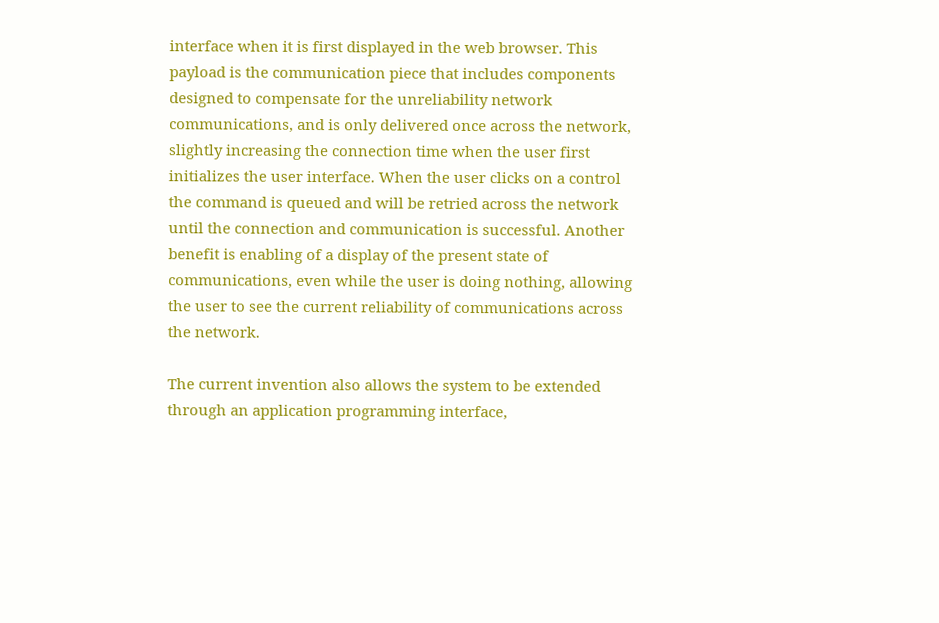interface when it is first displayed in the web browser. This payload is the communication piece that includes components designed to compensate for the unreliability network communications, and is only delivered once across the network, slightly increasing the connection time when the user first initializes the user interface. When the user clicks on a control the command is queued and will be retried across the network until the connection and communication is successful. Another benefit is enabling of a display of the present state of communications, even while the user is doing nothing, allowing the user to see the current reliability of communications across the network.

The current invention also allows the system to be extended through an application programming interface,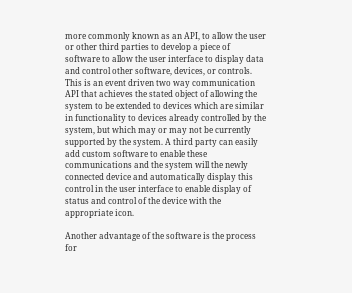more commonly known as an API, to allow the user or other third parties to develop a piece of software to allow the user interface to display data and control other software, devices, or controls. This is an event driven two way communication API that achieves the stated object of allowing the system to be extended to devices which are similar in functionality to devices already controlled by the system, but which may or may not be currently supported by the system. A third party can easily add custom software to enable these communications and the system will the newly connected device and automatically display this control in the user interface to enable display of status and control of the device with the appropriate icon.

Another advantage of the software is the process for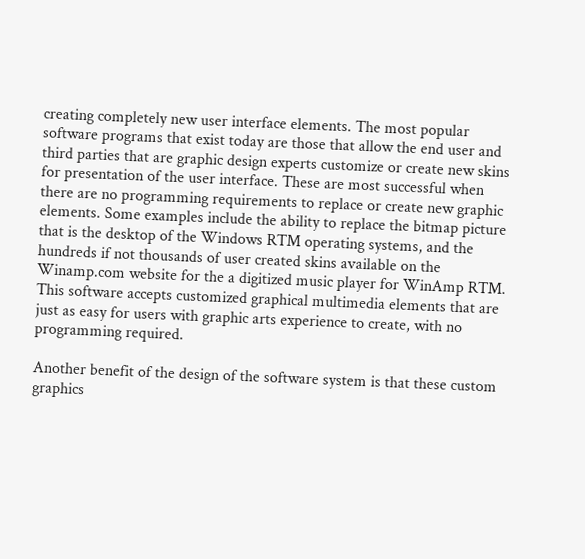creating completely new user interface elements. The most popular software programs that exist today are those that allow the end user and third parties that are graphic design experts customize or create new skins for presentation of the user interface. These are most successful when there are no programming requirements to replace or create new graphic elements. Some examples include the ability to replace the bitmap picture that is the desktop of the Windows RTM operating systems, and the hundreds if not thousands of user created skins available on the Winamp.com website for the a digitized music player for WinAmp RTM. This software accepts customized graphical multimedia elements that are just as easy for users with graphic arts experience to create, with no programming required.

Another benefit of the design of the software system is that these custom graphics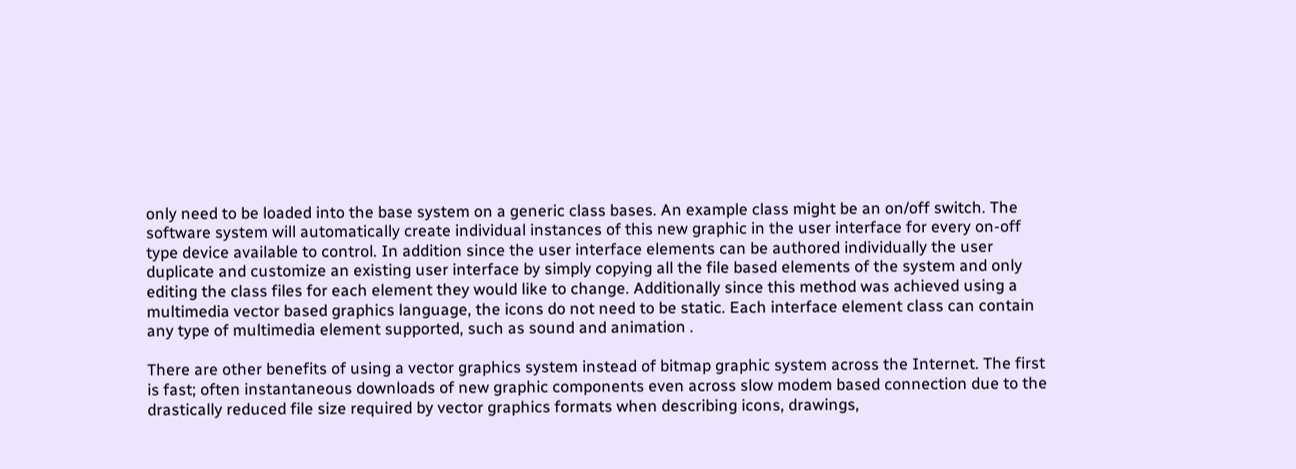only need to be loaded into the base system on a generic class bases. An example class might be an on/off switch. The software system will automatically create individual instances of this new graphic in the user interface for every on-off type device available to control. In addition since the user interface elements can be authored individually the user duplicate and customize an existing user interface by simply copying all the file based elements of the system and only editing the class files for each element they would like to change. Additionally since this method was achieved using a multimedia vector based graphics language, the icons do not need to be static. Each interface element class can contain any type of multimedia element supported, such as sound and animation .

There are other benefits of using a vector graphics system instead of bitmap graphic system across the Internet. The first is fast; often instantaneous downloads of new graphic components even across slow modem based connection due to the drastically reduced file size required by vector graphics formats when describing icons, drawings,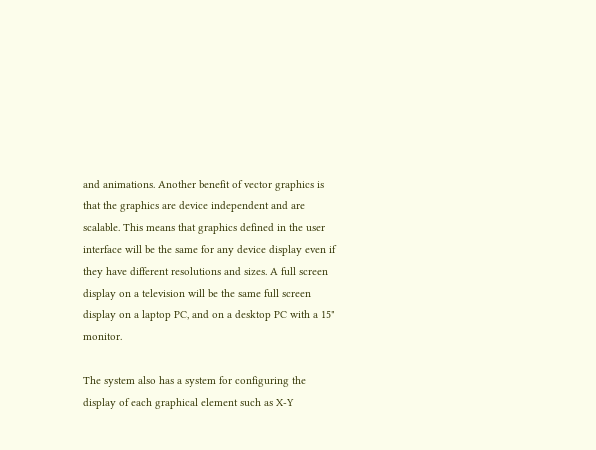and animations. Another benefit of vector graphics is that the graphics are device independent and are scalable. This means that graphics defined in the user interface will be the same for any device display even if they have different resolutions and sizes. A full screen display on a television will be the same full screen display on a laptop PC, and on a desktop PC with a 15" monitor.

The system also has a system for configuring the display of each graphical element such as X-Y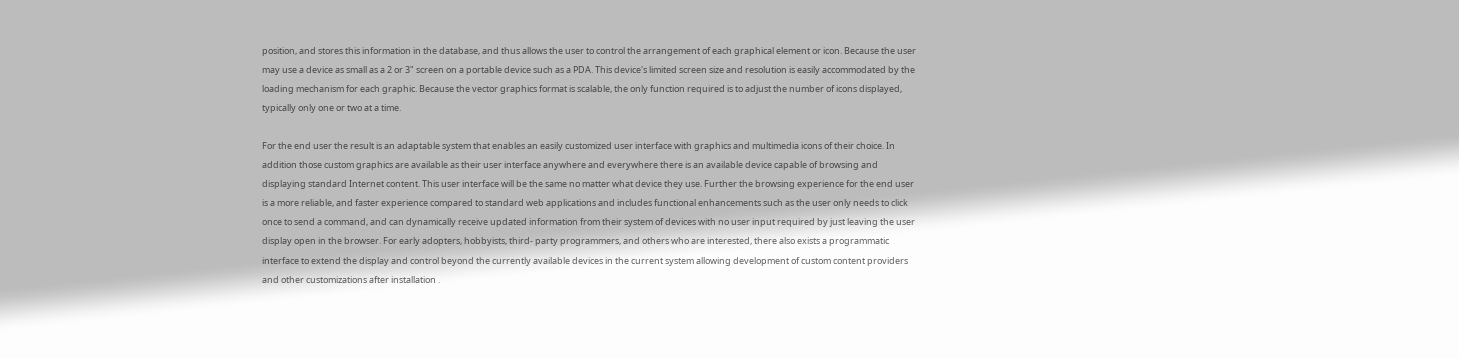position, and stores this information in the database, and thus allows the user to control the arrangement of each graphical element or icon. Because the user may use a device as small as a 2 or 3" screen on a portable device such as a PDA. This device's limited screen size and resolution is easily accommodated by the loading mechanism for each graphic. Because the vector graphics format is scalable, the only function required is to adjust the number of icons displayed, typically only one or two at a time.

For the end user the result is an adaptable system that enables an easily customized user interface with graphics and multimedia icons of their choice. In addition those custom graphics are available as their user interface anywhere and everywhere there is an available device capable of browsing and displaying standard Internet content. This user interface will be the same no matter what device they use. Further the browsing experience for the end user is a more reliable, and faster experience compared to standard web applications and includes functional enhancements such as the user only needs to click once to send a command, and can dynamically receive updated information from their system of devices with no user input required by just leaving the user display open in the browser. For early adopters, hobbyists, third- party programmers, and others who are interested, there also exists a programmatic interface to extend the display and control beyond the currently available devices in the current system allowing development of custom content providers and other customizations after installation .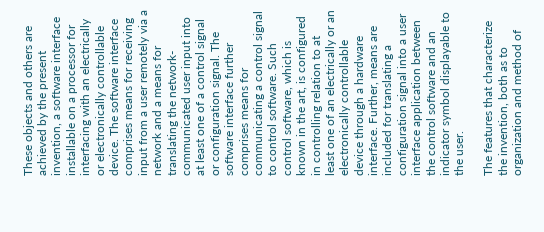These objects and others are achieved by the present invention, a software interface installable on a processor for interfacing with an electrically or electronically controllable device. The software interface comprises means for receiving input from a user remotely via a network and a means for translating the network-communicated user input into at least one of a control signal or configuration signal. The software interface further comprises means for communicating a control signal to control software. Such control software, which is known in the art, is configured in controlling relation to at least one of an electrically or an electronically controllable device through a hardware interface. Further, means are included for translating a configuration signal into a user interface application between the control software and an indicator symbol displayable to the user.

The features that characterize the invention, both as to organization and method of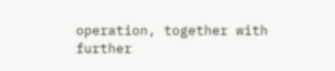operation, together with further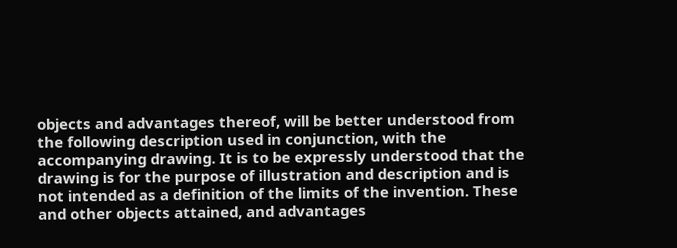objects and advantages thereof, will be better understood from the following description used in conjunction, with the accompanying drawing. It is to be expressly understood that the drawing is for the purpose of illustration and description and is not intended as a definition of the limits of the invention. These and other objects attained, and advantages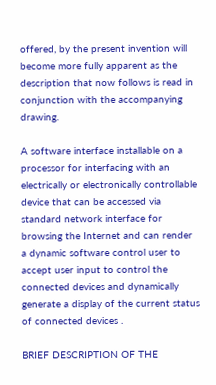offered, by the present invention will become more fully apparent as the description that now follows is read in conjunction with the accompanying drawing.

A software interface installable on a processor for interfacing with an electrically or electronically controllable device that can be accessed via standard network interface for browsing the Internet and can render a dynamic software control user to accept user input to control the connected devices and dynamically generate a display of the current status of connected devices .

BRIEF DESCRIPTION OF THE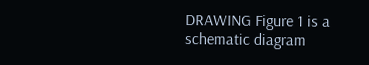DRAWING Figure 1 is a schematic diagram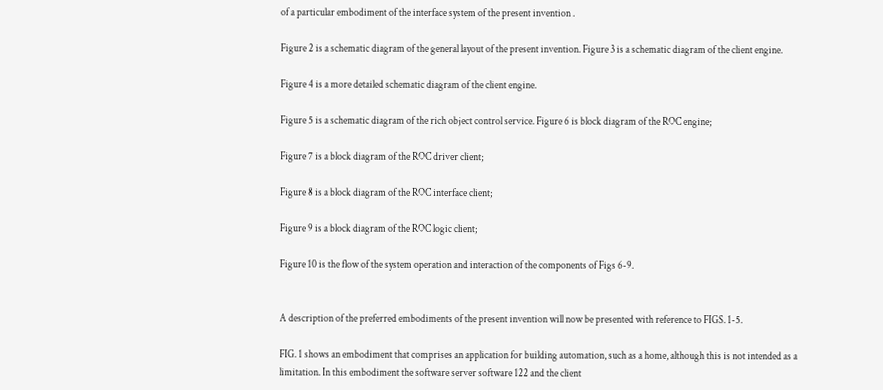of a particular embodiment of the interface system of the present invention .

Figure 2 is a schematic diagram of the general layout of the present invention. Figure 3 is a schematic diagram of the client engine.

Figure 4 is a more detailed schematic diagram of the client engine.

Figure 5 is a schematic diagram of the rich object control service. Figure 6 is block diagram of the ROC engine;

Figure 7 is a block diagram of the ROC driver client;

Figure 8 is a block diagram of the ROC interface client;

Figure 9 is a block diagram of the ROC logic client;

Figure 10 is the flow of the system operation and interaction of the components of Figs 6-9.


A description of the preferred embodiments of the present invention will now be presented with reference to FIGS. 1-5.

FIG. 1 shows an embodiment that comprises an application for building automation, such as a home, although this is not intended as a limitation. In this embodiment the software server software 122 and the client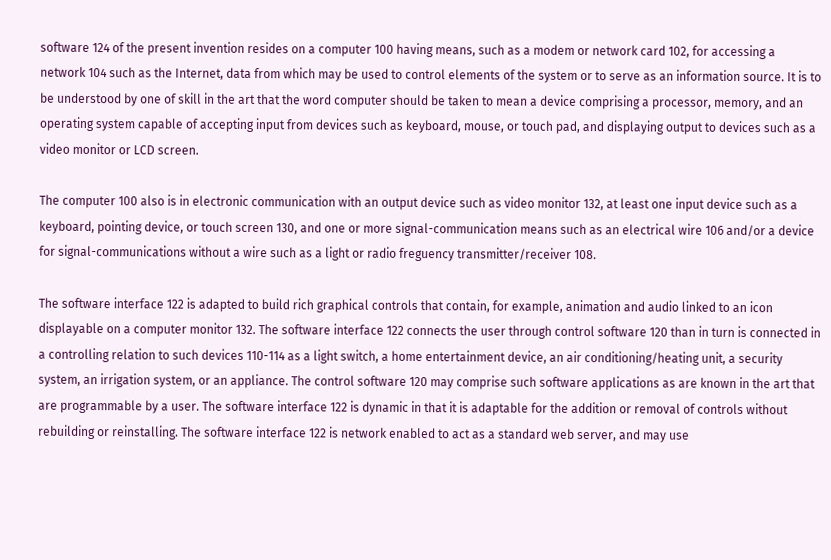software 124 of the present invention resides on a computer 100 having means, such as a modem or network card 102, for accessing a network 104 such as the Internet, data from which may be used to control elements of the system or to serve as an information source. It is to be understood by one of skill in the art that the word computer should be taken to mean a device comprising a processor, memory, and an operating system capable of accepting input from devices such as keyboard, mouse, or touch pad, and displaying output to devices such as a video monitor or LCD screen.

The computer 100 also is in electronic communication with an output device such as video monitor 132, at least one input device such as a keyboard, pointing device, or touch screen 130, and one or more signal-communication means such as an electrical wire 106 and/or a device for signal-communications without a wire such as a light or radio freguency transmitter/receiver 108.

The software interface 122 is adapted to build rich graphical controls that contain, for example, animation and audio linked to an icon displayable on a computer monitor 132. The software interface 122 connects the user through control software 120 than in turn is connected in a controlling relation to such devices 110-114 as a light switch, a home entertainment device, an air conditioning/heating unit, a security system, an irrigation system, or an appliance. The control software 120 may comprise such software applications as are known in the art that are programmable by a user. The software interface 122 is dynamic in that it is adaptable for the addition or removal of controls without rebuilding or reinstalling. The software interface 122 is network enabled to act as a standard web server, and may use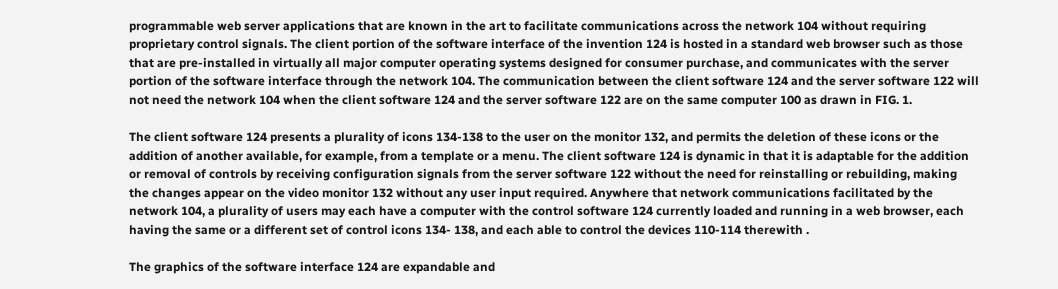programmable web server applications that are known in the art to facilitate communications across the network 104 without requiring proprietary control signals. The client portion of the software interface of the invention 124 is hosted in a standard web browser such as those that are pre-installed in virtually all major computer operating systems designed for consumer purchase, and communicates with the server portion of the software interface through the network 104. The communication between the client software 124 and the server software 122 will not need the network 104 when the client software 124 and the server software 122 are on the same computer 100 as drawn in FIG. 1.

The client software 124 presents a plurality of icons 134-138 to the user on the monitor 132, and permits the deletion of these icons or the addition of another available, for example, from a template or a menu. The client software 124 is dynamic in that it is adaptable for the addition or removal of controls by receiving configuration signals from the server software 122 without the need for reinstalling or rebuilding, making the changes appear on the video monitor 132 without any user input required. Anywhere that network communications facilitated by the network 104, a plurality of users may each have a computer with the control software 124 currently loaded and running in a web browser, each having the same or a different set of control icons 134- 138, and each able to control the devices 110-114 therewith .

The graphics of the software interface 124 are expandable and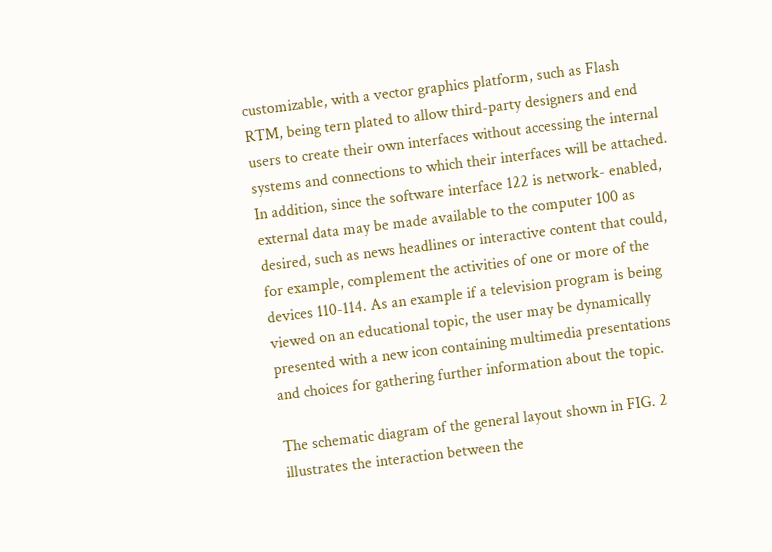customizable, with a vector graphics platform, such as Flash RTM, being tern plated to allow third-party designers and end users to create their own interfaces without accessing the internal systems and connections to which their interfaces will be attached. In addition, since the software interface 122 is network- enabled, external data may be made available to the computer 100 as desired, such as news headlines or interactive content that could, for example, complement the activities of one or more of the devices 110-114. As an example if a television program is being viewed on an educational topic, the user may be dynamically presented with a new icon containing multimedia presentations and choices for gathering further information about the topic.

The schematic diagram of the general layout shown in FIG. 2 illustrates the interaction between the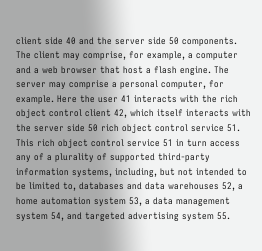client side 40 and the server side 50 components. The client may comprise, for example, a computer and a web browser that host a flash engine. The server may comprise a personal computer, for example. Here the user 41 interacts with the rich object control client 42, which itself interacts with the server side 50 rich object control service 51. This rich object control service 51 in turn access any of a plurality of supported third-party information systems, including, but not intended to be limited to, databases and data warehouses 52, a home automation system 53, a data management system 54, and targeted advertising system 55.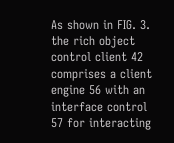As shown in FIG. 3. the rich object control client 42 comprises a client engine 56 with an interface control 57 for interacting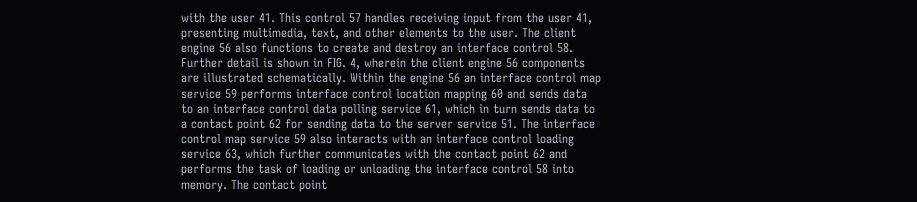with the user 41. This control 57 handles receiving input from the user 41, presenting multimedia, text, and other elements to the user. The client engine 56 also functions to create and destroy an interface control 58. Further detail is shown in FIG. 4, wherein the client engine 56 components are illustrated schematically. Within the engine 56 an interface control map service 59 performs interface control location mapping 60 and sends data to an interface control data polling service 61, which in turn sends data to a contact point 62 for sending data to the server service 51. The interface control map service 59 also interacts with an interface control loading service 63, which further communicates with the contact point 62 and performs the task of loading or unloading the interface control 58 into memory. The contact point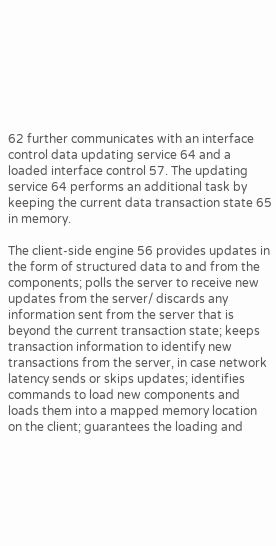62 further communicates with an interface control data updating service 64 and a loaded interface control 57. The updating service 64 performs an additional task by keeping the current data transaction state 65 in memory.

The client-side engine 56 provides updates in the form of structured data to and from the components; polls the server to receive new updates from the server/ discards any information sent from the server that is beyond the current transaction state; keeps transaction information to identify new transactions from the server, in case network latency sends or skips updates; identifies commands to load new components and loads them into a mapped memory location on the client; guarantees the loading and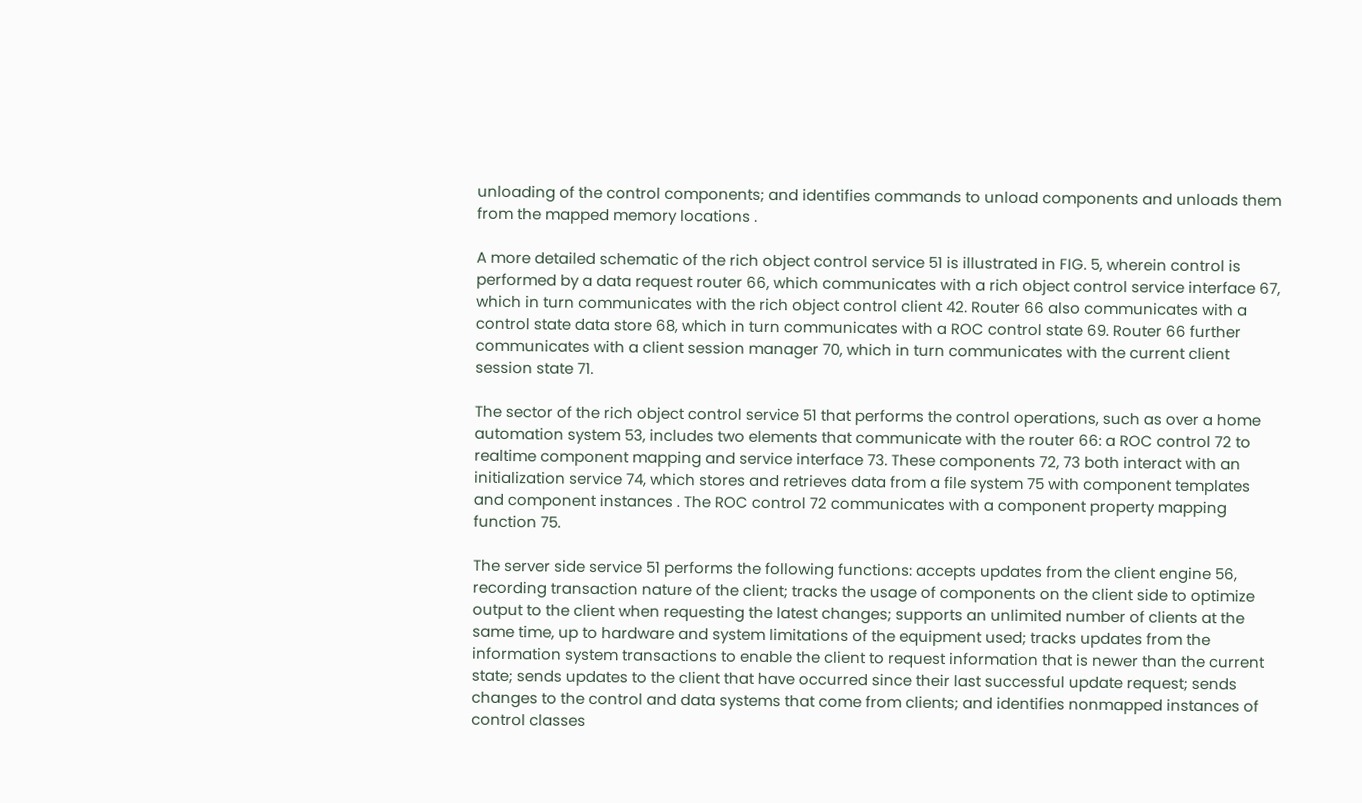unloading of the control components; and identifies commands to unload components and unloads them from the mapped memory locations .

A more detailed schematic of the rich object control service 51 is illustrated in FIG. 5, wherein control is performed by a data request router 66, which communicates with a rich object control service interface 67, which in turn communicates with the rich object control client 42. Router 66 also communicates with a control state data store 68, which in turn communicates with a ROC control state 69. Router 66 further communicates with a client session manager 70, which in turn communicates with the current client session state 71.

The sector of the rich object control service 51 that performs the control operations, such as over a home automation system 53, includes two elements that communicate with the router 66: a ROC control 72 to realtime component mapping and service interface 73. These components 72, 73 both interact with an initialization service 74, which stores and retrieves data from a file system 75 with component templates and component instances . The ROC control 72 communicates with a component property mapping function 75.

The server side service 51 performs the following functions: accepts updates from the client engine 56, recording transaction nature of the client; tracks the usage of components on the client side to optimize output to the client when requesting the latest changes; supports an unlimited number of clients at the same time, up to hardware and system limitations of the equipment used; tracks updates from the information system transactions to enable the client to request information that is newer than the current state; sends updates to the client that have occurred since their last successful update request; sends changes to the control and data systems that come from clients; and identifies nonmapped instances of control classes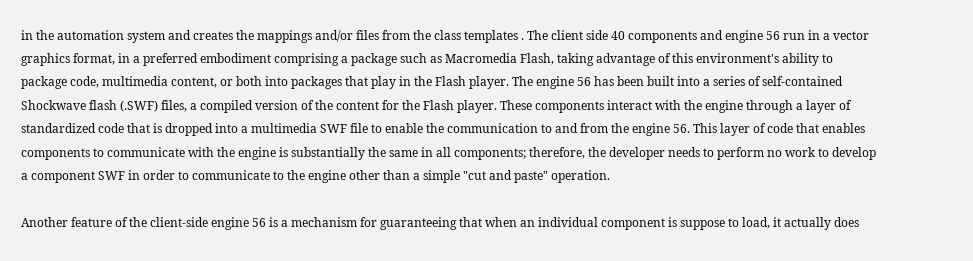in the automation system and creates the mappings and/or files from the class templates . The client side 40 components and engine 56 run in a vector graphics format, in a preferred embodiment comprising a package such as Macromedia Flash, taking advantage of this environment's ability to package code, multimedia content, or both into packages that play in the Flash player. The engine 56 has been built into a series of self-contained Shockwave flash (.SWF) files, a compiled version of the content for the Flash player. These components interact with the engine through a layer of standardized code that is dropped into a multimedia SWF file to enable the communication to and from the engine 56. This layer of code that enables components to communicate with the engine is substantially the same in all components; therefore, the developer needs to perform no work to develop a component SWF in order to communicate to the engine other than a simple "cut and paste" operation.

Another feature of the client-side engine 56 is a mechanism for guaranteeing that when an individual component is suppose to load, it actually does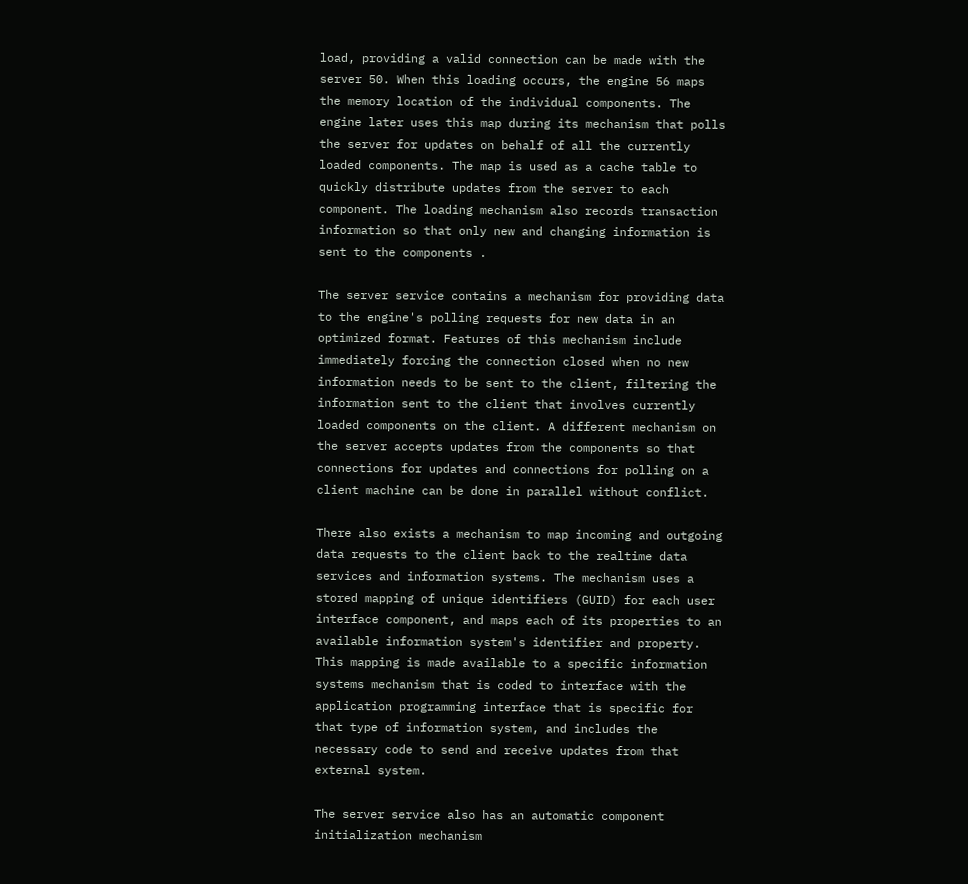load, providing a valid connection can be made with the server 50. When this loading occurs, the engine 56 maps the memory location of the individual components. The engine later uses this map during its mechanism that polls the server for updates on behalf of all the currently loaded components. The map is used as a cache table to quickly distribute updates from the server to each component. The loading mechanism also records transaction information so that only new and changing information is sent to the components .

The server service contains a mechanism for providing data to the engine's polling requests for new data in an optimized format. Features of this mechanism include immediately forcing the connection closed when no new information needs to be sent to the client, filtering the information sent to the client that involves currently loaded components on the client. A different mechanism on the server accepts updates from the components so that connections for updates and connections for polling on a client machine can be done in parallel without conflict.

There also exists a mechanism to map incoming and outgoing data requests to the client back to the realtime data services and information systems. The mechanism uses a stored mapping of unique identifiers (GUID) for each user interface component, and maps each of its properties to an available information system's identifier and property. This mapping is made available to a specific information systems mechanism that is coded to interface with the application programming interface that is specific for that type of information system, and includes the necessary code to send and receive updates from that external system.

The server service also has an automatic component initialization mechanism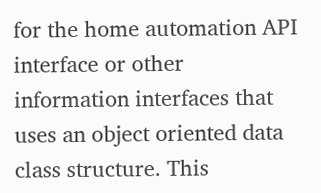for the home automation API interface or other information interfaces that uses an object oriented data class structure. This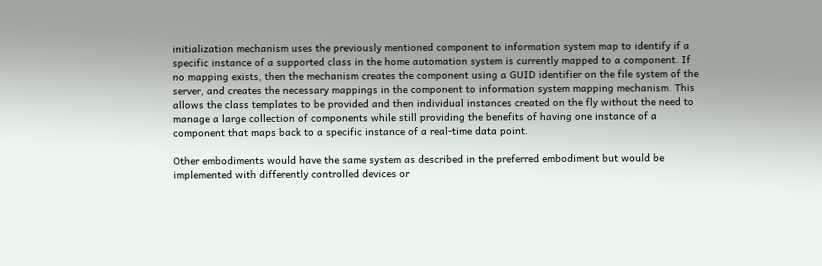initialization mechanism uses the previously mentioned component to information system map to identify if a specific instance of a supported class in the home automation system is currently mapped to a component. If no mapping exists, then the mechanism creates the component using a GUID identifier on the file system of the server, and creates the necessary mappings in the component to information system mapping mechanism. This allows the class templates to be provided and then individual instances created on the fly without the need to manage a large collection of components while still providing the benefits of having one instance of a component that maps back to a specific instance of a real-time data point.

Other embodiments would have the same system as described in the preferred embodiment but would be implemented with differently controlled devices or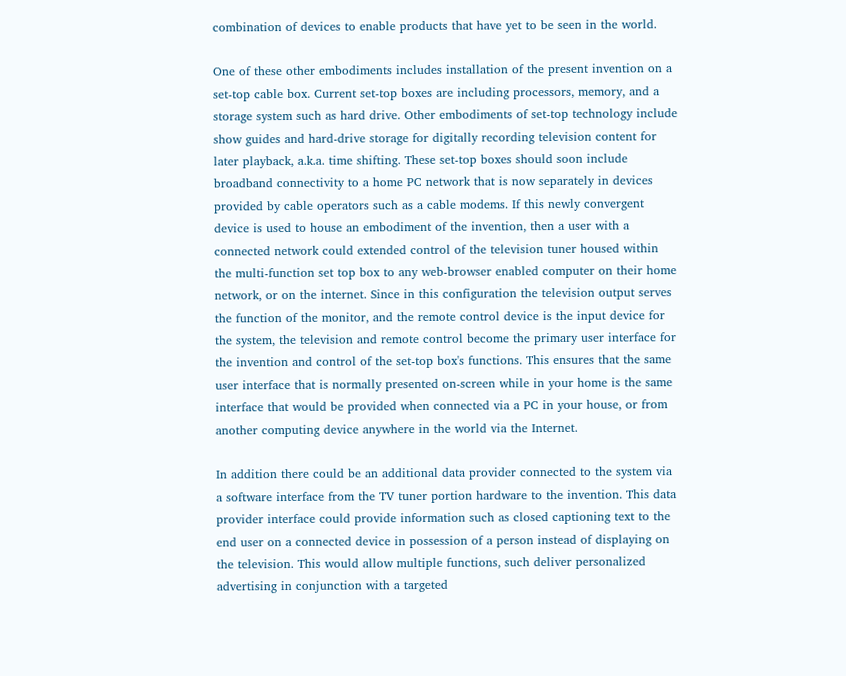combination of devices to enable products that have yet to be seen in the world.

One of these other embodiments includes installation of the present invention on a set-top cable box. Current set-top boxes are including processors, memory, and a storage system such as hard drive. Other embodiments of set-top technology include show guides and hard-drive storage for digitally recording television content for later playback, a.k.a. time shifting. These set-top boxes should soon include broadband connectivity to a home PC network that is now separately in devices provided by cable operators such as a cable modems. If this newly convergent device is used to house an embodiment of the invention, then a user with a connected network could extended control of the television tuner housed within the multi-function set top box to any web-browser enabled computer on their home network, or on the internet. Since in this configuration the television output serves the function of the monitor, and the remote control device is the input device for the system, the television and remote control become the primary user interface for the invention and control of the set-top box's functions. This ensures that the same user interface that is normally presented on-screen while in your home is the same interface that would be provided when connected via a PC in your house, or from another computing device anywhere in the world via the Internet.

In addition there could be an additional data provider connected to the system via a software interface from the TV tuner portion hardware to the invention. This data provider interface could provide information such as closed captioning text to the end user on a connected device in possession of a person instead of displaying on the television. This would allow multiple functions, such deliver personalized advertising in conjunction with a targeted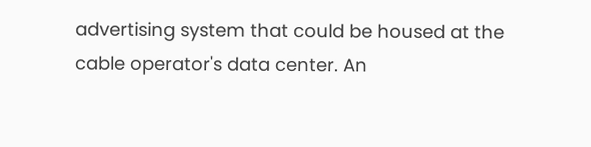advertising system that could be housed at the cable operator's data center. An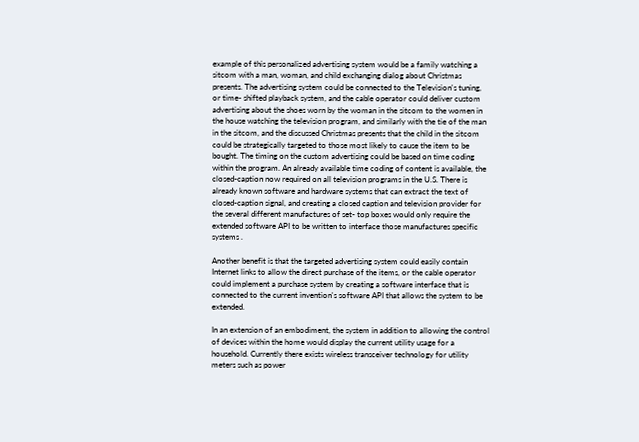example of this personalized advertising system would be a family watching a sitcom with a man, woman, and child exchanging dialog about Christmas presents. The advertising system could be connected to the Television's tuning, or time- shifted playback system, and the cable operator could deliver custom advertising about the shoes worn by the woman in the sitcom to the women in the house watching the television program, and similarly with the tie of the man in the sitcom, and the discussed Christmas presents that the child in the sitcom could be strategically targeted to those most likely to cause the item to be bought. The timing on the custom advertising could be based on time coding within the program. An already available time coding of content is available, the closed-caption now required on all television programs in the U.S. There is already known software and hardware systems that can extract the text of closed-caption signal, and creating a closed caption and television provider for the several different manufactures of set- top boxes would only require the extended software API to be written to interface those manufactures specific systems .

Another benefit is that the targeted advertising system could easily contain Internet links to allow the direct purchase of the items, or the cable operator could implement a purchase system by creating a software interface that is connected to the current invention's software API that allows the system to be extended.

In an extension of an embodiment, the system in addition to allowing the control of devices within the home would display the current utility usage for a household. Currently there exists wireless transceiver technology for utility meters such as power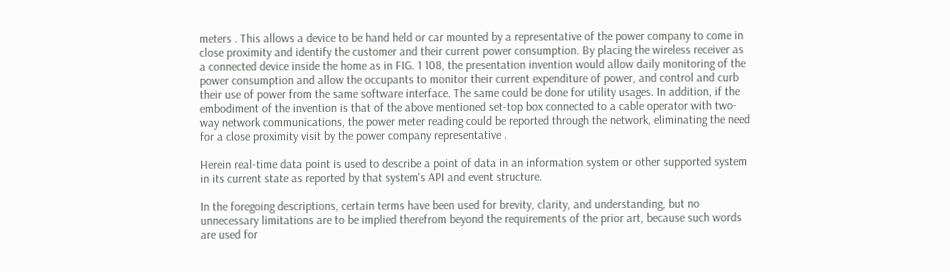meters . This allows a device to be hand held or car mounted by a representative of the power company to come in close proximity and identify the customer and their current power consumption. By placing the wireless receiver as a connected device inside the home as in FIG. 1 108, the presentation invention would allow daily monitoring of the power consumption and allow the occupants to monitor their current expenditure of power, and control and curb their use of power from the same software interface. The same could be done for utility usages. In addition, if the embodiment of the invention is that of the above mentioned set-top box connected to a cable operator with two-way network communications, the power meter reading could be reported through the network, eliminating the need for a close proximity visit by the power company representative .

Herein real-time data point is used to describe a point of data in an information system or other supported system in its current state as reported by that system's API and event structure.

In the foregoing descriptions, certain terms have been used for brevity, clarity, and understanding, but no unnecessary limitations are to be implied therefrom beyond the requirements of the prior art, because such words are used for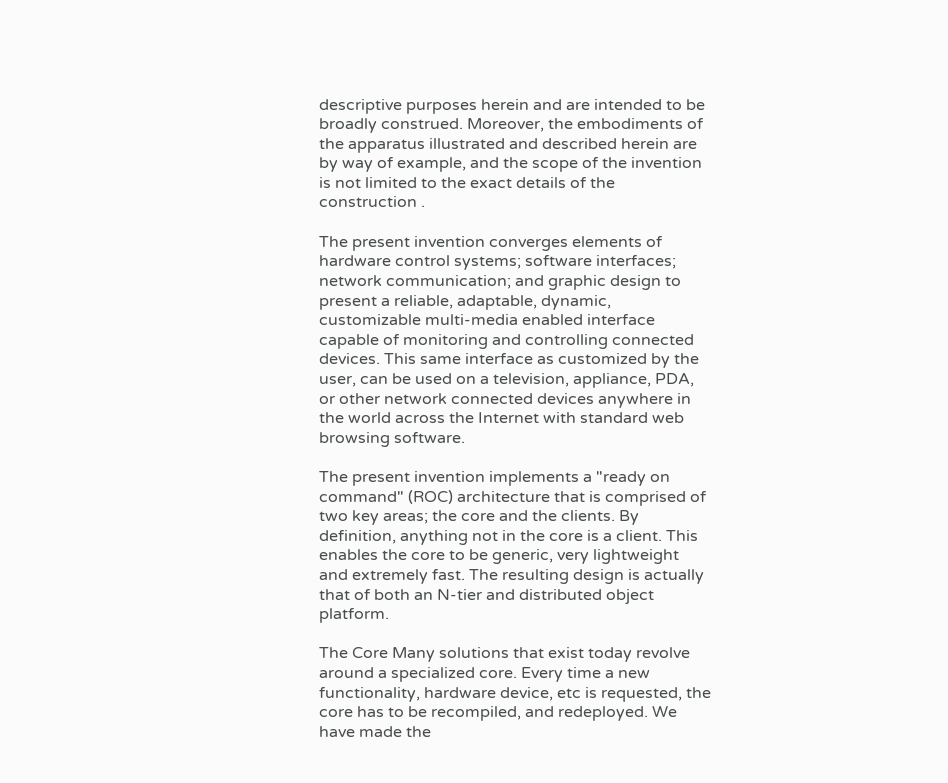descriptive purposes herein and are intended to be broadly construed. Moreover, the embodiments of the apparatus illustrated and described herein are by way of example, and the scope of the invention is not limited to the exact details of the construction .

The present invention converges elements of hardware control systems; software interfaces; network communication; and graphic design to present a reliable, adaptable, dynamic, customizable multi-media enabled interface capable of monitoring and controlling connected devices. This same interface as customized by the user, can be used on a television, appliance, PDA, or other network connected devices anywhere in the world across the Internet with standard web browsing software.

The present invention implements a "ready on command" (ROC) architecture that is comprised of two key areas; the core and the clients. By definition, anything not in the core is a client. This enables the core to be generic, very lightweight and extremely fast. The resulting design is actually that of both an N-tier and distributed object platform.

The Core Many solutions that exist today revolve around a specialized core. Every time a new functionality, hardware device, etc is requested, the core has to be recompiled, and redeployed. We have made the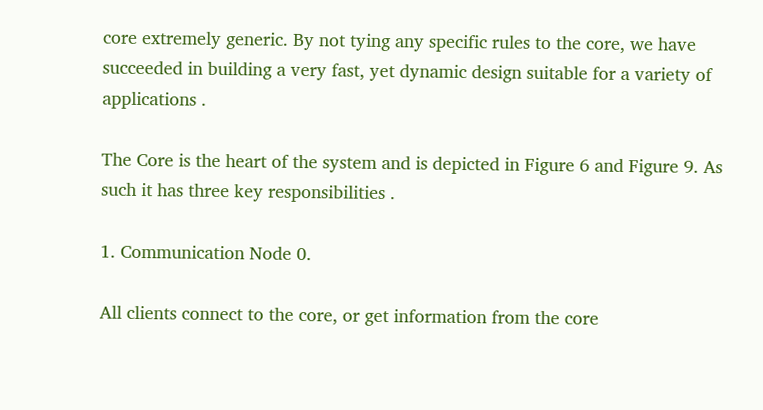core extremely generic. By not tying any specific rules to the core, we have succeeded in building a very fast, yet dynamic design suitable for a variety of applications .

The Core is the heart of the system and is depicted in Figure 6 and Figure 9. As such it has three key responsibilities .

1. Communication Node 0.

All clients connect to the core, or get information from the core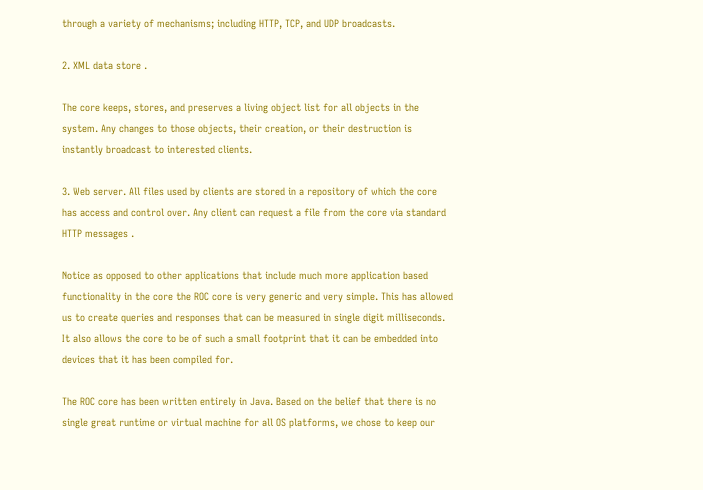through a variety of mechanisms; including HTTP, TCP, and UDP broadcasts.

2. XML data store .

The core keeps, stores, and preserves a living object list for all objects in the system. Any changes to those objects, their creation, or their destruction is instantly broadcast to interested clients.

3. Web server. All files used by clients are stored in a repository of which the core has access and control over. Any client can request a file from the core via standard HTTP messages .

Notice as opposed to other applications that include much more application based functionality in the core the ROC core is very generic and very simple. This has allowed us to create queries and responses that can be measured in single digit milliseconds. It also allows the core to be of such a small footprint that it can be embedded into devices that it has been compiled for.

The ROC core has been written entirely in Java. Based on the belief that there is no single great runtime or virtual machine for all OS platforms, we chose to keep our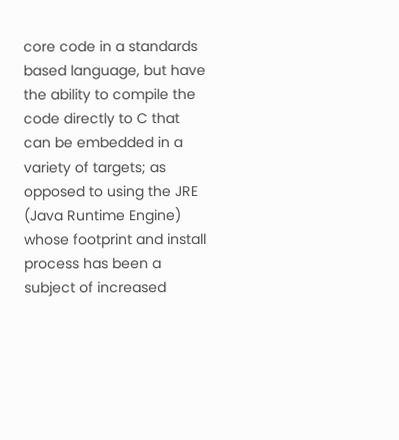core code in a standards based language, but have the ability to compile the code directly to C that can be embedded in a variety of targets; as opposed to using the JRE (Java Runtime Engine) whose footprint and install process has been a subject of increased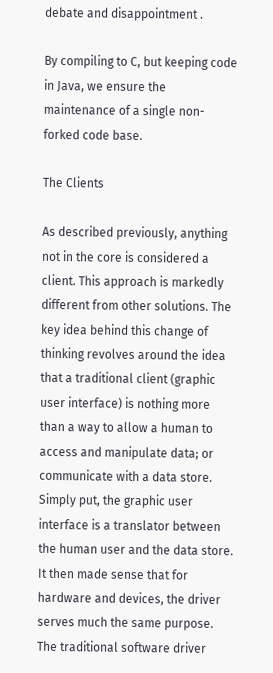debate and disappointment .

By compiling to C, but keeping code in Java, we ensure the maintenance of a single non-forked code base.

The Clients

As described previously, anything not in the core is considered a client. This approach is markedly different from other solutions. The key idea behind this change of thinking revolves around the idea that a traditional client (graphic user interface) is nothing more than a way to allow a human to access and manipulate data; or communicate with a data store. Simply put, the graphic user interface is a translator between the human user and the data store. It then made sense that for hardware and devices, the driver serves much the same purpose. The traditional software driver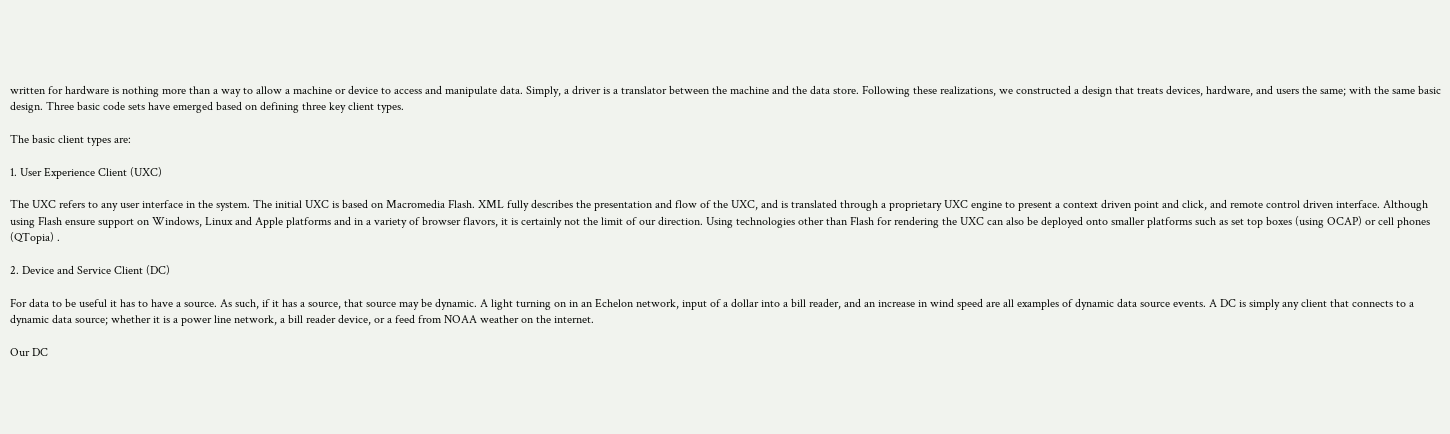written for hardware is nothing more than a way to allow a machine or device to access and manipulate data. Simply, a driver is a translator between the machine and the data store. Following these realizations, we constructed a design that treats devices, hardware, and users the same; with the same basic design. Three basic code sets have emerged based on defining three key client types.

The basic client types are:

1. User Experience Client (UXC)

The UXC refers to any user interface in the system. The initial UXC is based on Macromedia Flash. XML fully describes the presentation and flow of the UXC, and is translated through a proprietary UXC engine to present a context driven point and click, and remote control driven interface. Although using Flash ensure support on Windows, Linux and Apple platforms and in a variety of browser flavors, it is certainly not the limit of our direction. Using technologies other than Flash for rendering the UXC can also be deployed onto smaller platforms such as set top boxes (using OCAP) or cell phones (QTopia) .

2. Device and Service Client (DC)

For data to be useful it has to have a source. As such, if it has a source, that source may be dynamic. A light turning on in an Echelon network, input of a dollar into a bill reader, and an increase in wind speed are all examples of dynamic data source events. A DC is simply any client that connects to a dynamic data source; whether it is a power line network, a bill reader device, or a feed from NOAA weather on the internet.

Our DC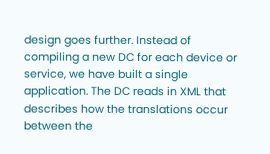design goes further. Instead of compiling a new DC for each device or service, we have built a single application. The DC reads in XML that describes how the translations occur between the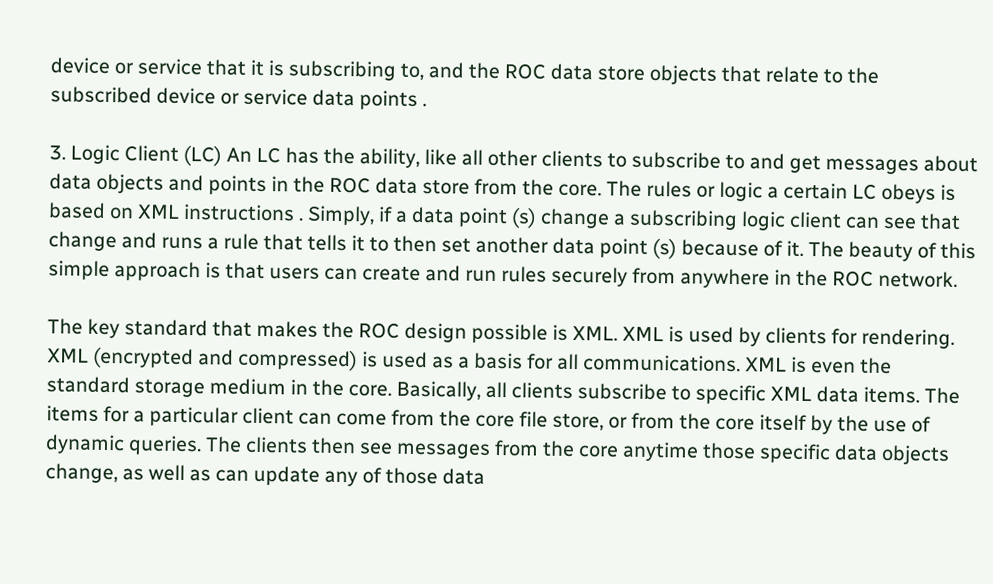device or service that it is subscribing to, and the ROC data store objects that relate to the subscribed device or service data points .

3. Logic Client (LC) An LC has the ability, like all other clients to subscribe to and get messages about data objects and points in the ROC data store from the core. The rules or logic a certain LC obeys is based on XML instructions . Simply, if a data point (s) change a subscribing logic client can see that change and runs a rule that tells it to then set another data point (s) because of it. The beauty of this simple approach is that users can create and run rules securely from anywhere in the ROC network.

The key standard that makes the ROC design possible is XML. XML is used by clients for rendering. XML (encrypted and compressed) is used as a basis for all communications. XML is even the standard storage medium in the core. Basically, all clients subscribe to specific XML data items. The items for a particular client can come from the core file store, or from the core itself by the use of dynamic queries. The clients then see messages from the core anytime those specific data objects change, as well as can update any of those data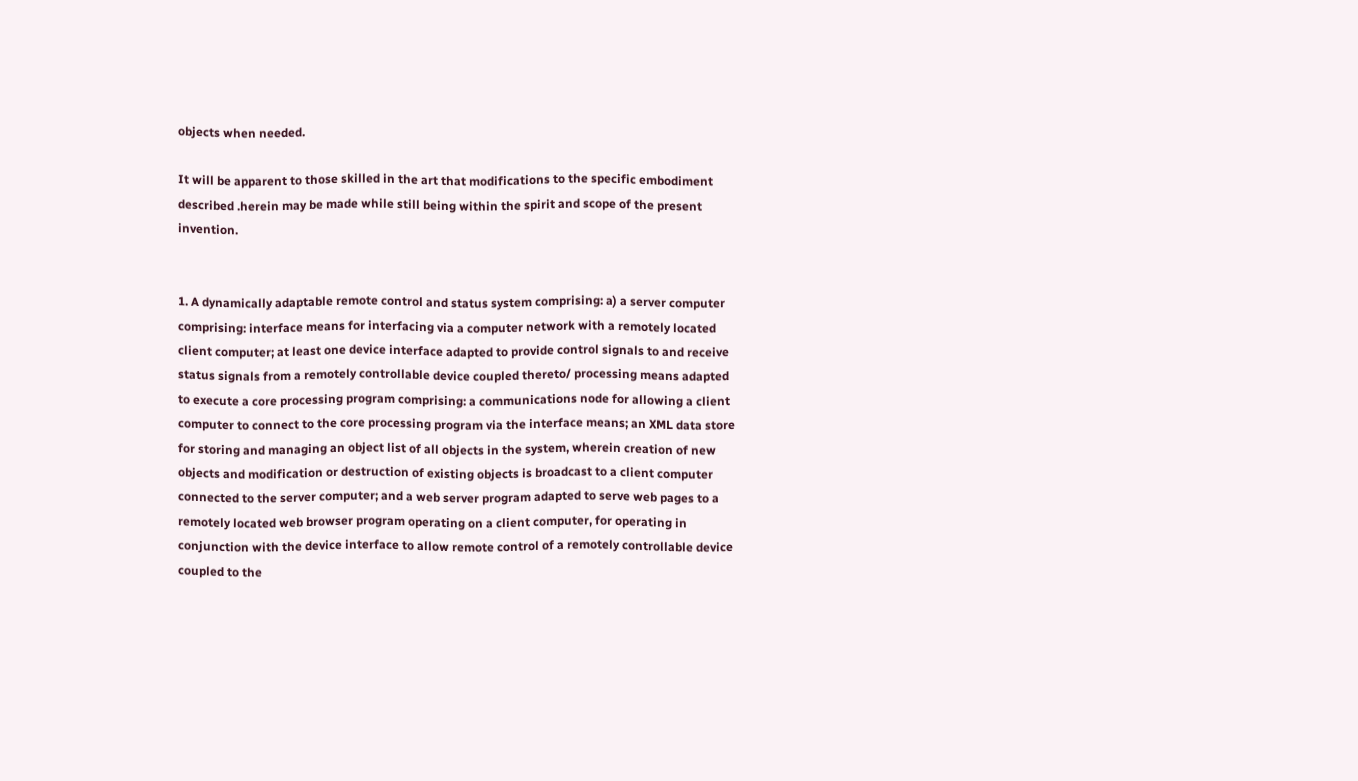objects when needed.

It will be apparent to those skilled in the art that modifications to the specific embodiment described .herein may be made while still being within the spirit and scope of the present invention.


1. A dynamically adaptable remote control and status system comprising: a) a server computer comprising: interface means for interfacing via a computer network with a remotely located client computer; at least one device interface adapted to provide control signals to and receive status signals from a remotely controllable device coupled thereto/ processing means adapted to execute a core processing program comprising: a communications node for allowing a client computer to connect to the core processing program via the interface means; an XML data store for storing and managing an object list of all objects in the system, wherein creation of new objects and modification or destruction of existing objects is broadcast to a client computer connected to the server computer; and a web server program adapted to serve web pages to a remotely located web browser program operating on a client computer, for operating in conjunction with the device interface to allow remote control of a remotely controllable device coupled to the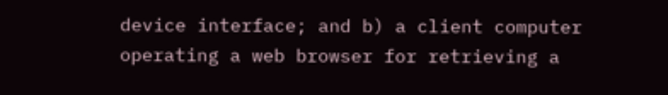device interface; and b) a client computer operating a web browser for retrieving a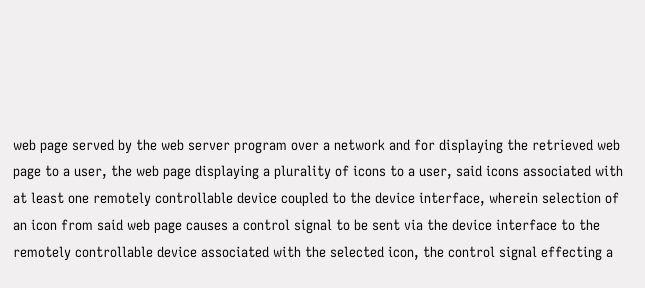web page served by the web server program over a network and for displaying the retrieved web page to a user, the web page displaying a plurality of icons to a user, said icons associated with at least one remotely controllable device coupled to the device interface, wherein selection of an icon from said web page causes a control signal to be sent via the device interface to the remotely controllable device associated with the selected icon, the control signal effecting a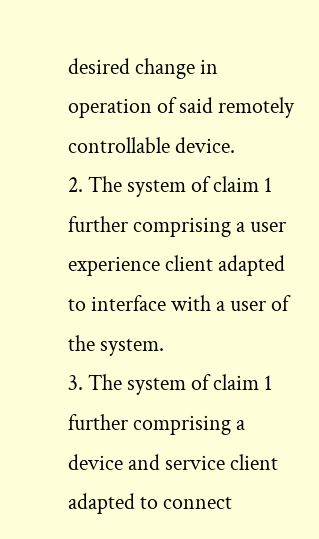desired change in operation of said remotely controllable device.
2. The system of claim 1 further comprising a user experience client adapted to interface with a user of the system.
3. The system of claim 1 further comprising a device and service client adapted to connect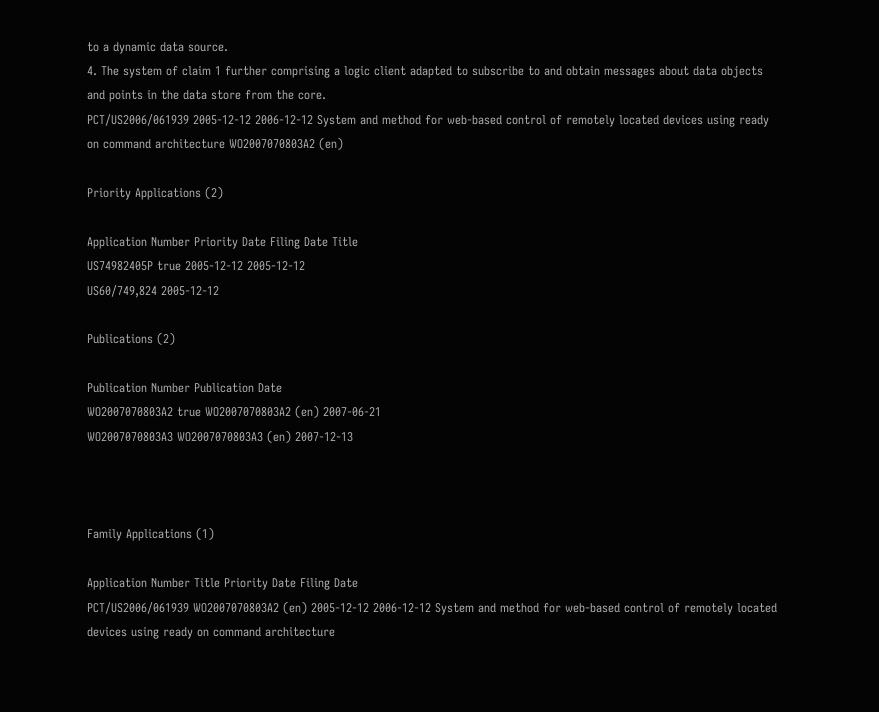to a dynamic data source.
4. The system of claim 1 further comprising a logic client adapted to subscribe to and obtain messages about data objects and points in the data store from the core.
PCT/US2006/061939 2005-12-12 2006-12-12 System and method for web-based control of remotely located devices using ready on command architecture WO2007070803A2 (en)

Priority Applications (2)

Application Number Priority Date Filing Date Title
US74982405P true 2005-12-12 2005-12-12
US60/749,824 2005-12-12

Publications (2)

Publication Number Publication Date
WO2007070803A2 true WO2007070803A2 (en) 2007-06-21
WO2007070803A3 WO2007070803A3 (en) 2007-12-13



Family Applications (1)

Application Number Title Priority Date Filing Date
PCT/US2006/061939 WO2007070803A2 (en) 2005-12-12 2006-12-12 System and method for web-based control of remotely located devices using ready on command architecture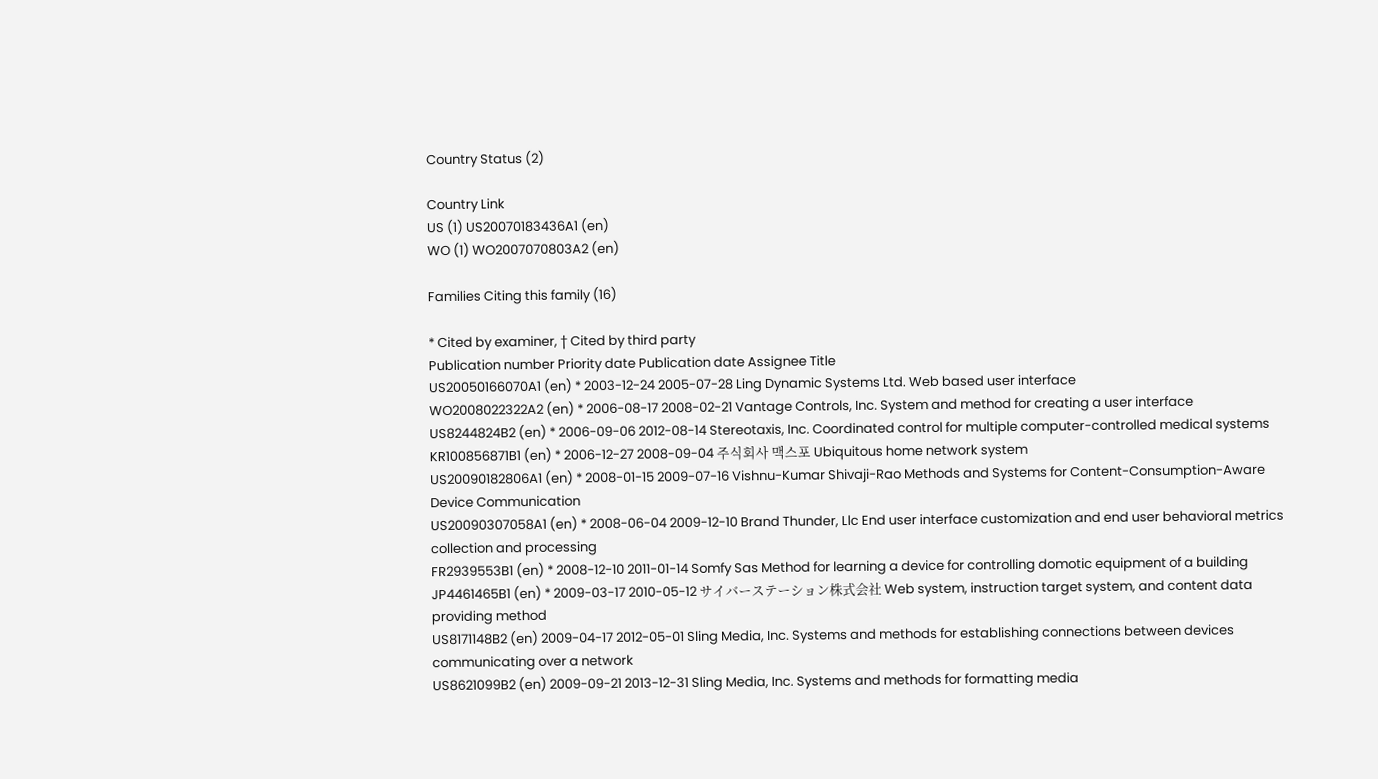Country Status (2)

Country Link
US (1) US20070183436A1 (en)
WO (1) WO2007070803A2 (en)

Families Citing this family (16)

* Cited by examiner, † Cited by third party
Publication number Priority date Publication date Assignee Title
US20050166070A1 (en) * 2003-12-24 2005-07-28 Ling Dynamic Systems Ltd. Web based user interface
WO2008022322A2 (en) * 2006-08-17 2008-02-21 Vantage Controls, Inc. System and method for creating a user interface
US8244824B2 (en) * 2006-09-06 2012-08-14 Stereotaxis, Inc. Coordinated control for multiple computer-controlled medical systems
KR100856871B1 (en) * 2006-12-27 2008-09-04 주식회사 맥스포 Ubiquitous home network system
US20090182806A1 (en) * 2008-01-15 2009-07-16 Vishnu-Kumar Shivaji-Rao Methods and Systems for Content-Consumption-Aware Device Communication
US20090307058A1 (en) * 2008-06-04 2009-12-10 Brand Thunder, Llc End user interface customization and end user behavioral metrics collection and processing
FR2939553B1 (en) * 2008-12-10 2011-01-14 Somfy Sas Method for learning a device for controlling domotic equipment of a building
JP4461465B1 (en) * 2009-03-17 2010-05-12 サイバーステーション株式会社 Web system, instruction target system, and content data providing method
US8171148B2 (en) 2009-04-17 2012-05-01 Sling Media, Inc. Systems and methods for establishing connections between devices communicating over a network
US8621099B2 (en) 2009-09-21 2013-12-31 Sling Media, Inc. Systems and methods for formatting media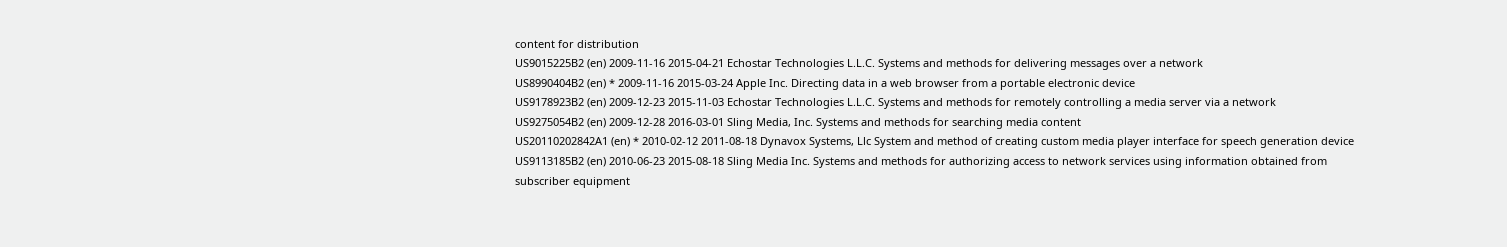content for distribution
US9015225B2 (en) 2009-11-16 2015-04-21 Echostar Technologies L.L.C. Systems and methods for delivering messages over a network
US8990404B2 (en) * 2009-11-16 2015-03-24 Apple Inc. Directing data in a web browser from a portable electronic device
US9178923B2 (en) 2009-12-23 2015-11-03 Echostar Technologies L.L.C. Systems and methods for remotely controlling a media server via a network
US9275054B2 (en) 2009-12-28 2016-03-01 Sling Media, Inc. Systems and methods for searching media content
US20110202842A1 (en) * 2010-02-12 2011-08-18 Dynavox Systems, Llc System and method of creating custom media player interface for speech generation device
US9113185B2 (en) 2010-06-23 2015-08-18 Sling Media Inc. Systems and methods for authorizing access to network services using information obtained from subscriber equipment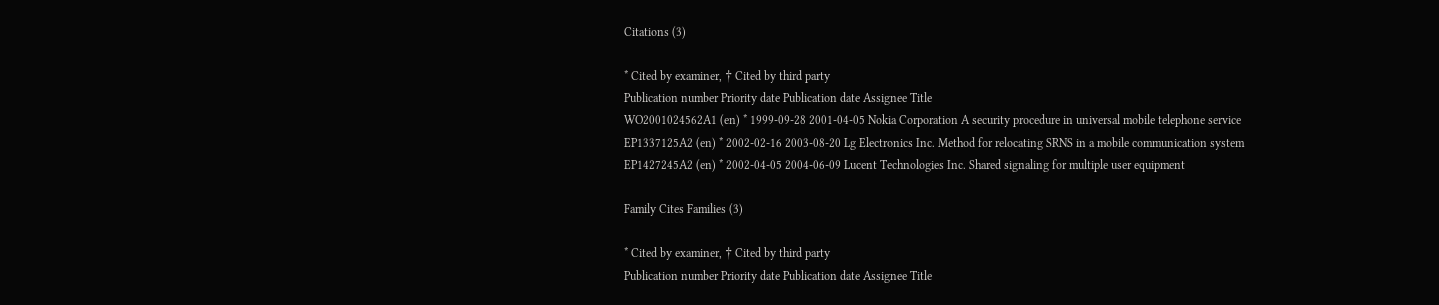Citations (3)

* Cited by examiner, † Cited by third party
Publication number Priority date Publication date Assignee Title
WO2001024562A1 (en) * 1999-09-28 2001-04-05 Nokia Corporation A security procedure in universal mobile telephone service
EP1337125A2 (en) * 2002-02-16 2003-08-20 Lg Electronics Inc. Method for relocating SRNS in a mobile communication system
EP1427245A2 (en) * 2002-04-05 2004-06-09 Lucent Technologies Inc. Shared signaling for multiple user equipment

Family Cites Families (3)

* Cited by examiner, † Cited by third party
Publication number Priority date Publication date Assignee Title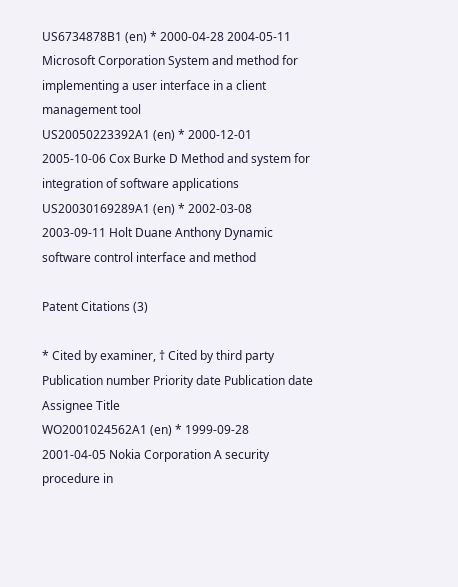US6734878B1 (en) * 2000-04-28 2004-05-11 Microsoft Corporation System and method for implementing a user interface in a client management tool
US20050223392A1 (en) * 2000-12-01 2005-10-06 Cox Burke D Method and system for integration of software applications
US20030169289A1 (en) * 2002-03-08 2003-09-11 Holt Duane Anthony Dynamic software control interface and method

Patent Citations (3)

* Cited by examiner, † Cited by third party
Publication number Priority date Publication date Assignee Title
WO2001024562A1 (en) * 1999-09-28 2001-04-05 Nokia Corporation A security procedure in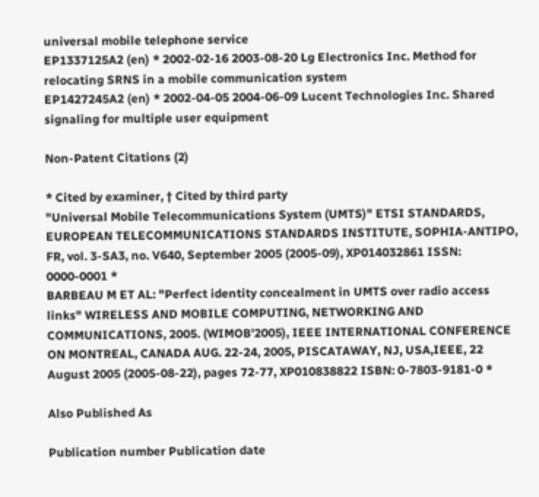universal mobile telephone service
EP1337125A2 (en) * 2002-02-16 2003-08-20 Lg Electronics Inc. Method for relocating SRNS in a mobile communication system
EP1427245A2 (en) * 2002-04-05 2004-06-09 Lucent Technologies Inc. Shared signaling for multiple user equipment

Non-Patent Citations (2)

* Cited by examiner, † Cited by third party
"Universal Mobile Telecommunications System (UMTS)" ETSI STANDARDS, EUROPEAN TELECOMMUNICATIONS STANDARDS INSTITUTE, SOPHIA-ANTIPO, FR, vol. 3-SA3, no. V640, September 2005 (2005-09), XP014032861 ISSN: 0000-0001 *
BARBEAU M ET AL: "Perfect identity concealment in UMTS over radio access links" WIRELESS AND MOBILE COMPUTING, NETWORKING AND COMMUNICATIONS, 2005. (WIMOB'2005), IEEE INTERNATIONAL CONFERENCE ON MONTREAL, CANADA AUG. 22-24, 2005, PISCATAWAY, NJ, USA,IEEE, 22 August 2005 (2005-08-22), pages 72-77, XP010838822 ISBN: 0-7803-9181-0 *

Also Published As

Publication number Publication date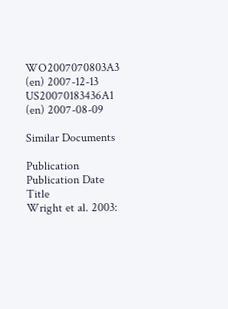WO2007070803A3 (en) 2007-12-13
US20070183436A1 (en) 2007-08-09

Similar Documents

Publication Publication Date Title
Wright et al. 2003: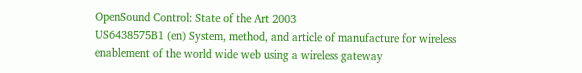OpenSound Control: State of the Art 2003
US6438575B1 (en) System, method, and article of manufacture for wireless enablement of the world wide web using a wireless gateway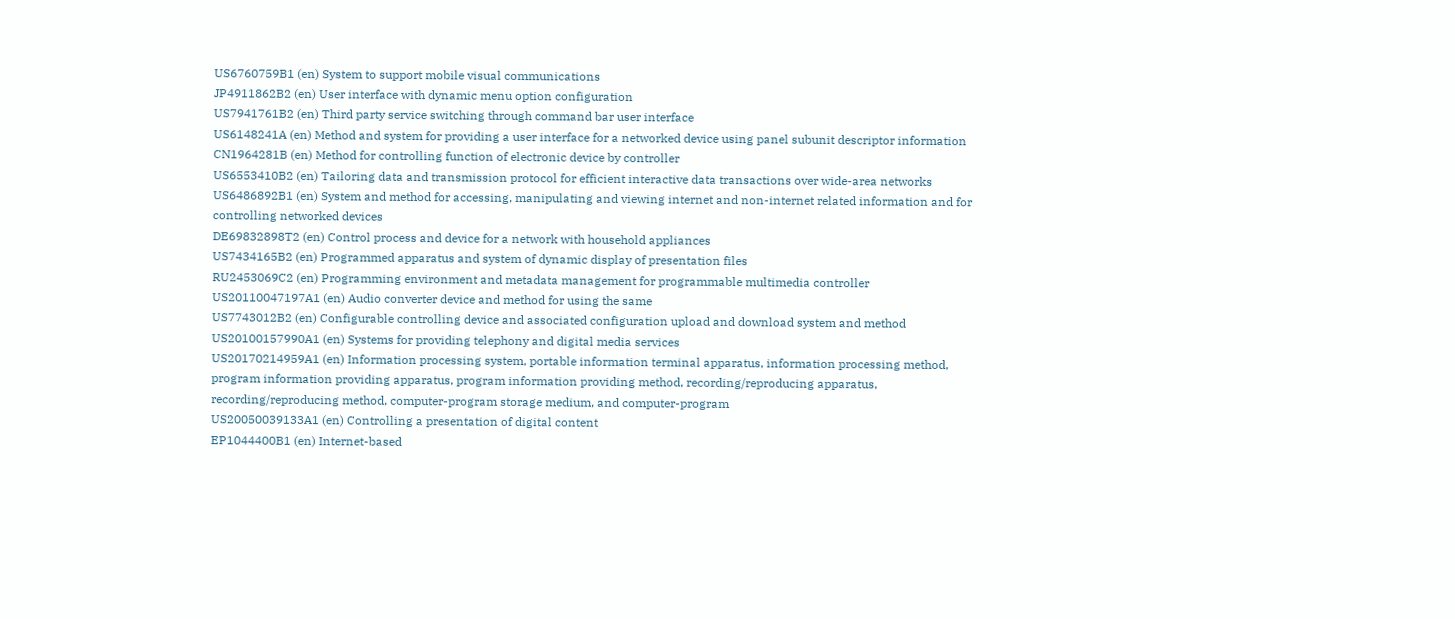US6760759B1 (en) System to support mobile visual communications
JP4911862B2 (en) User interface with dynamic menu option configuration
US7941761B2 (en) Third party service switching through command bar user interface
US6148241A (en) Method and system for providing a user interface for a networked device using panel subunit descriptor information
CN1964281B (en) Method for controlling function of electronic device by controller
US6553410B2 (en) Tailoring data and transmission protocol for efficient interactive data transactions over wide-area networks
US6486892B1 (en) System and method for accessing, manipulating and viewing internet and non-internet related information and for controlling networked devices
DE69832898T2 (en) Control process and device for a network with household appliances
US7434165B2 (en) Programmed apparatus and system of dynamic display of presentation files
RU2453069C2 (en) Programming environment and metadata management for programmable multimedia controller
US20110047197A1 (en) Audio converter device and method for using the same
US7743012B2 (en) Configurable controlling device and associated configuration upload and download system and method
US20100157990A1 (en) Systems for providing telephony and digital media services
US20170214959A1 (en) Information processing system, portable information terminal apparatus, information processing method, program information providing apparatus, program information providing method, recording/reproducing apparatus, recording/reproducing method, computer-program storage medium, and computer-program
US20050039133A1 (en) Controlling a presentation of digital content
EP1044400B1 (en) Internet-based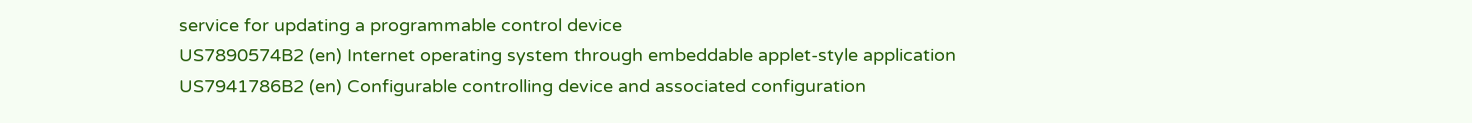service for updating a programmable control device
US7890574B2 (en) Internet operating system through embeddable applet-style application
US7941786B2 (en) Configurable controlling device and associated configuration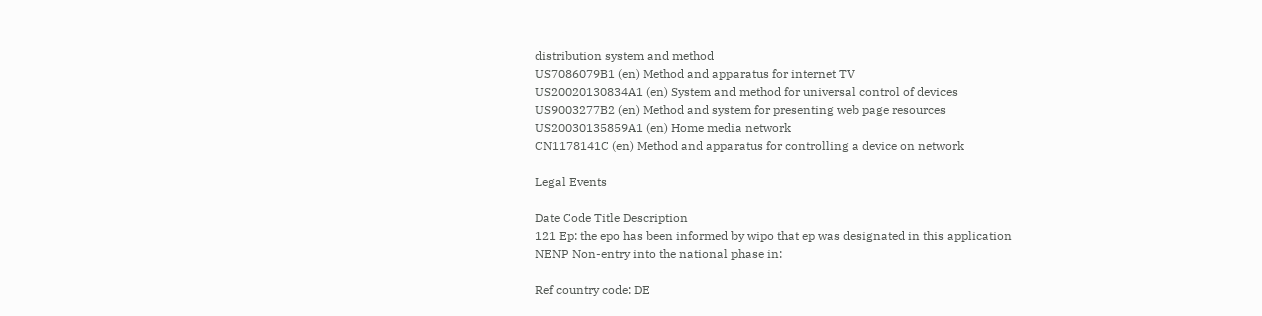distribution system and method
US7086079B1 (en) Method and apparatus for internet TV
US20020130834A1 (en) System and method for universal control of devices
US9003277B2 (en) Method and system for presenting web page resources
US20030135859A1 (en) Home media network
CN1178141C (en) Method and apparatus for controlling a device on network

Legal Events

Date Code Title Description
121 Ep: the epo has been informed by wipo that ep was designated in this application
NENP Non-entry into the national phase in:

Ref country code: DE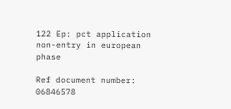122 Ep: pct application non-entry in european phase

Ref document number: 06846578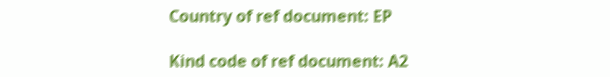Country of ref document: EP

Kind code of ref document: A2